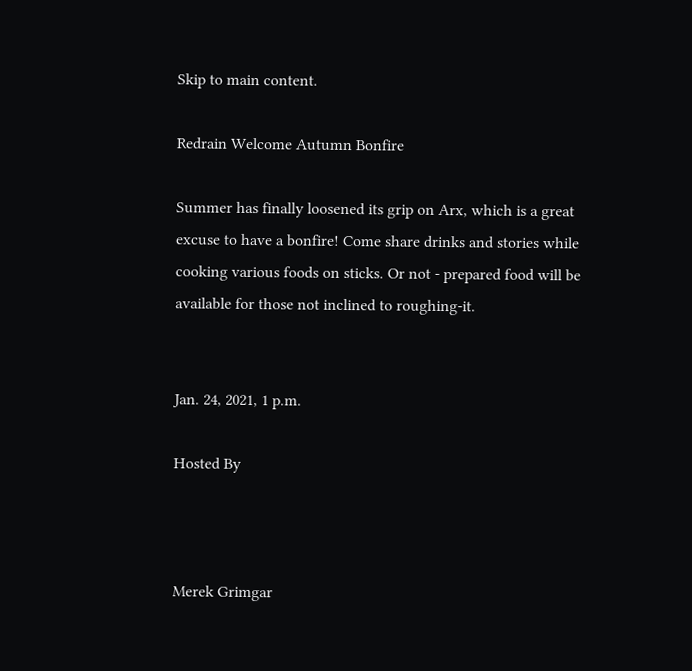Skip to main content.

Redrain Welcome Autumn Bonfire

Summer has finally loosened its grip on Arx, which is a great excuse to have a bonfire! Come share drinks and stories while cooking various foods on sticks. Or not - prepared food will be available for those not inclined to roughing-it.


Jan. 24, 2021, 1 p.m.

Hosted By



Merek Grimgar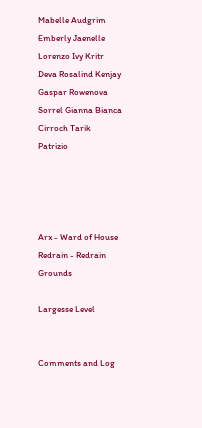Mabelle Audgrim Emberly Jaenelle Lorenzo Ivy Kritr Deva Rosalind Kenjay Gaspar Rowenova Sorrel Gianna Bianca Cirroch Tarik Patrizio




Arx - Ward of House Redrain - Redrain Grounds

Largesse Level


Comments and Log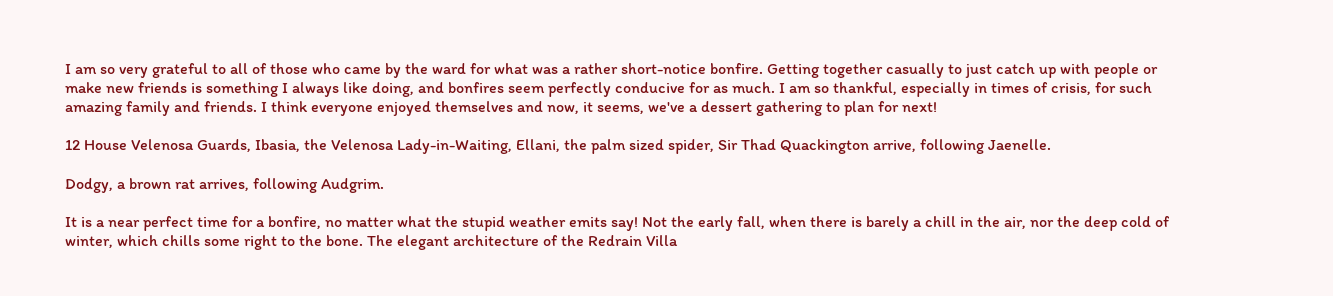I am so very grateful to all of those who came by the ward for what was a rather short-notice bonfire. Getting together casually to just catch up with people or make new friends is something I always like doing, and bonfires seem perfectly conducive for as much. I am so thankful, especially in times of crisis, for such amazing family and friends. I think everyone enjoyed themselves and now, it seems, we've a dessert gathering to plan for next!

12 House Velenosa Guards, Ibasia, the Velenosa Lady-in-Waiting, Ellani, the palm sized spider, Sir Thad Quackington arrive, following Jaenelle.

Dodgy, a brown rat arrives, following Audgrim.

It is a near perfect time for a bonfire, no matter what the stupid weather emits say! Not the early fall, when there is barely a chill in the air, nor the deep cold of winter, which chills some right to the bone. The elegant architecture of the Redrain Villa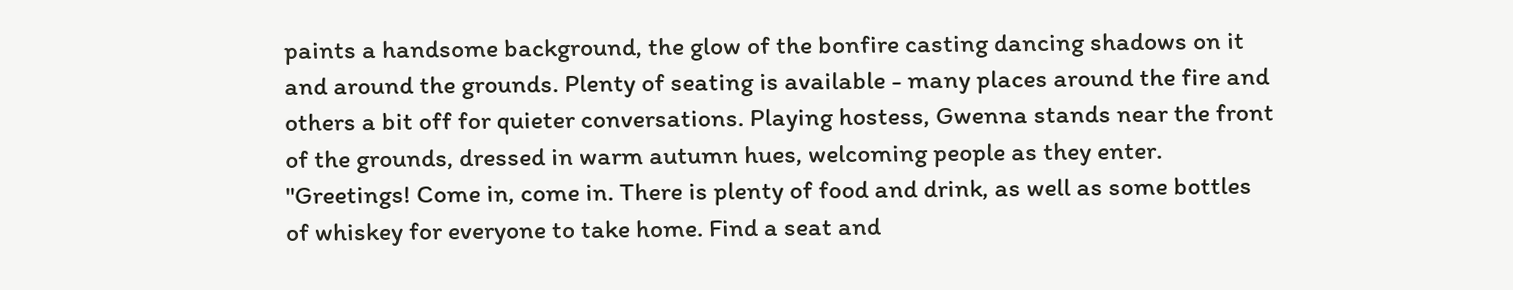paints a handsome background, the glow of the bonfire casting dancing shadows on it and around the grounds. Plenty of seating is available - many places around the fire and others a bit off for quieter conversations. Playing hostess, Gwenna stands near the front of the grounds, dressed in warm autumn hues, welcoming people as they enter. "Greetings! Come in, come in. There is plenty of food and drink, as well as some bottles of whiskey for everyone to take home. Find a seat and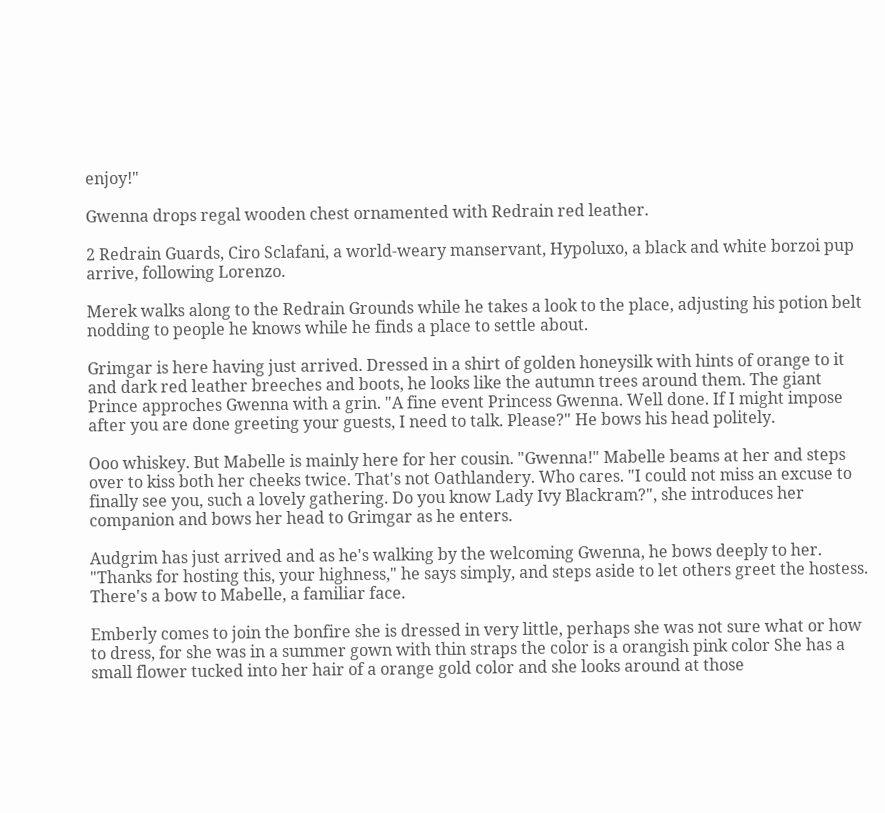enjoy!"

Gwenna drops regal wooden chest ornamented with Redrain red leather.

2 Redrain Guards, Ciro Sclafani, a world-weary manservant, Hypoluxo, a black and white borzoi pup arrive, following Lorenzo.

Merek walks along to the Redrain Grounds while he takes a look to the place, adjusting his potion belt nodding to people he knows while he finds a place to settle about.

Grimgar is here having just arrived. Dressed in a shirt of golden honeysilk with hints of orange to it and dark red leather breeches and boots, he looks like the autumn trees around them. The giant Prince approches Gwenna with a grin. "A fine event Princess Gwenna. Well done. If I might impose after you are done greeting your guests, I need to talk. Please?" He bows his head politely.

Ooo whiskey. But Mabelle is mainly here for her cousin. "Gwenna!" Mabelle beams at her and steps over to kiss both her cheeks twice. That's not Oathlandery. Who cares. "I could not miss an excuse to finally see you, such a lovely gathering. Do you know Lady Ivy Blackram?", she introduces her companion and bows her head to Grimgar as he enters.

Audgrim has just arrived and as he's walking by the welcoming Gwenna, he bows deeply to her. "Thanks for hosting this, your highness," he says simply, and steps aside to let others greet the hostess. There's a bow to Mabelle, a familiar face.

Emberly comes to join the bonfire she is dressed in very little, perhaps she was not sure what or how to dress, for she was in a summer gown with thin straps the color is a orangish pink color She has a small flower tucked into her hair of a orange gold color and she looks around at those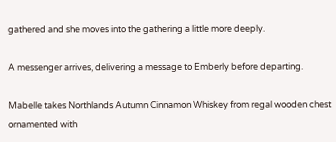gathered and she moves into the gathering a little more deeply.

A messenger arrives, delivering a message to Emberly before departing.

Mabelle takes Northlands Autumn Cinnamon Whiskey from regal wooden chest ornamented with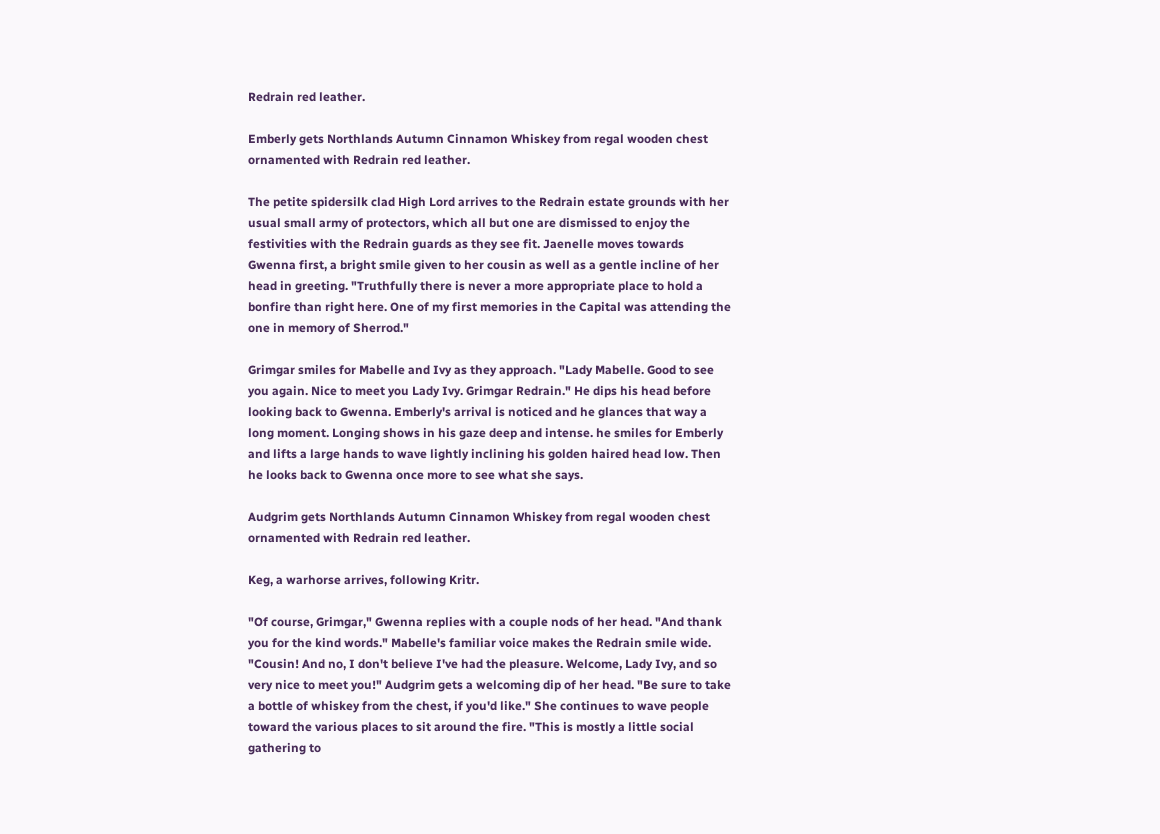Redrain red leather.

Emberly gets Northlands Autumn Cinnamon Whiskey from regal wooden chest ornamented with Redrain red leather.

The petite spidersilk clad High Lord arrives to the Redrain estate grounds with her usual small army of protectors, which all but one are dismissed to enjoy the festivities with the Redrain guards as they see fit. Jaenelle moves towards Gwenna first, a bright smile given to her cousin as well as a gentle incline of her head in greeting. "Truthfully there is never a more appropriate place to hold a bonfire than right here. One of my first memories in the Capital was attending the one in memory of Sherrod."

Grimgar smiles for Mabelle and Ivy as they approach. "Lady Mabelle. Good to see you again. Nice to meet you Lady Ivy. Grimgar Redrain." He dips his head before looking back to Gwenna. Emberly's arrival is noticed and he glances that way a long moment. Longing shows in his gaze deep and intense. he smiles for Emberly and lifts a large hands to wave lightly inclining his golden haired head low. Then he looks back to Gwenna once more to see what she says.

Audgrim gets Northlands Autumn Cinnamon Whiskey from regal wooden chest ornamented with Redrain red leather.

Keg, a warhorse arrives, following Kritr.

"Of course, Grimgar," Gwenna replies with a couple nods of her head. "And thank you for the kind words." Mabelle's familiar voice makes the Redrain smile wide. "Cousin! And no, I don't believe I've had the pleasure. Welcome, Lady Ivy, and so very nice to meet you!" Audgrim gets a welcoming dip of her head. "Be sure to take a bottle of whiskey from the chest, if you'd like." She continues to wave people toward the various places to sit around the fire. "This is mostly a little social gathering to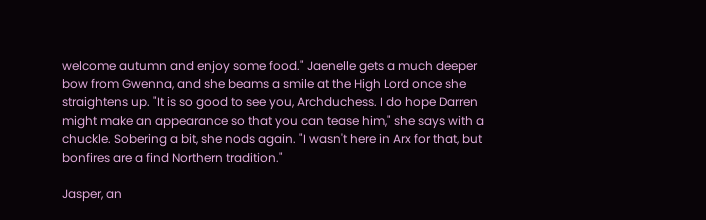welcome autumn and enjoy some food." Jaenelle gets a much deeper bow from Gwenna, and she beams a smile at the High Lord once she straightens up. "It is so good to see you, Archduchess. I do hope Darren might make an appearance so that you can tease him," she says with a chuckle. Sobering a bit, she nods again. "I wasn't here in Arx for that, but bonfires are a find Northern tradition."

Jasper, an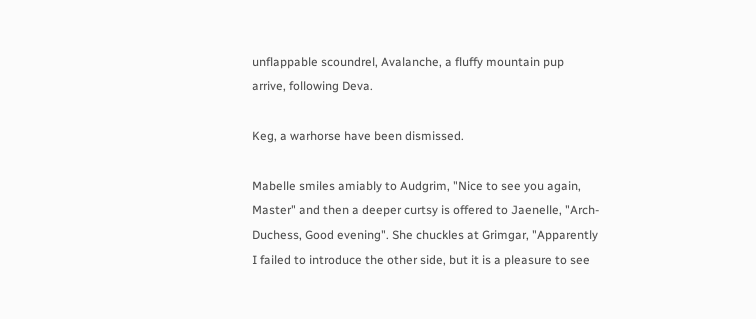unflappable scoundrel, Avalanche, a fluffy mountain pup arrive, following Deva.

Keg, a warhorse have been dismissed.

Mabelle smiles amiably to Audgrim, "Nice to see you again, Master" and then a deeper curtsy is offered to Jaenelle, "Arch-Duchess, Good evening". She chuckles at Grimgar, "Apparently I failed to introduce the other side, but it is a pleasure to see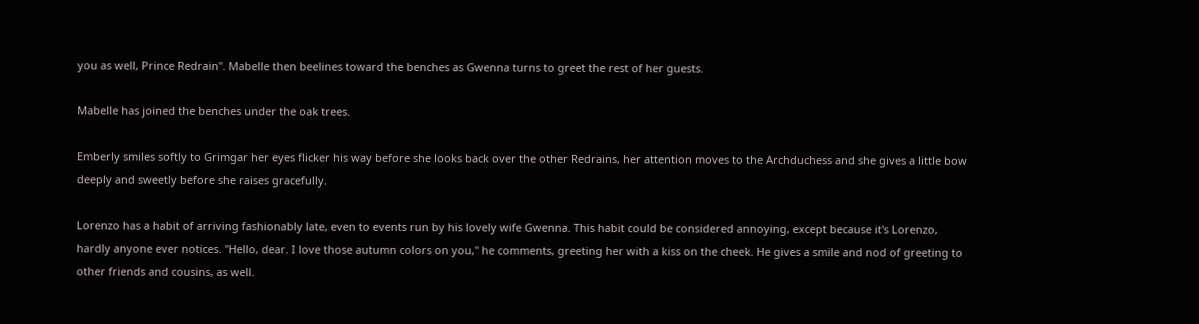you as well, Prince Redrain". Mabelle then beelines toward the benches as Gwenna turns to greet the rest of her guests.

Mabelle has joined the benches under the oak trees.

Emberly smiles softly to Grimgar her eyes flicker his way before she looks back over the other Redrains, her attention moves to the Archduchess and she gives a little bow deeply and sweetly before she raises gracefully.

Lorenzo has a habit of arriving fashionably late, even to events run by his lovely wife Gwenna. This habit could be considered annoying, except because it's Lorenzo, hardly anyone ever notices. "Hello, dear. I love those autumn colors on you," he comments, greeting her with a kiss on the cheek. He gives a smile and nod of greeting to other friends and cousins, as well.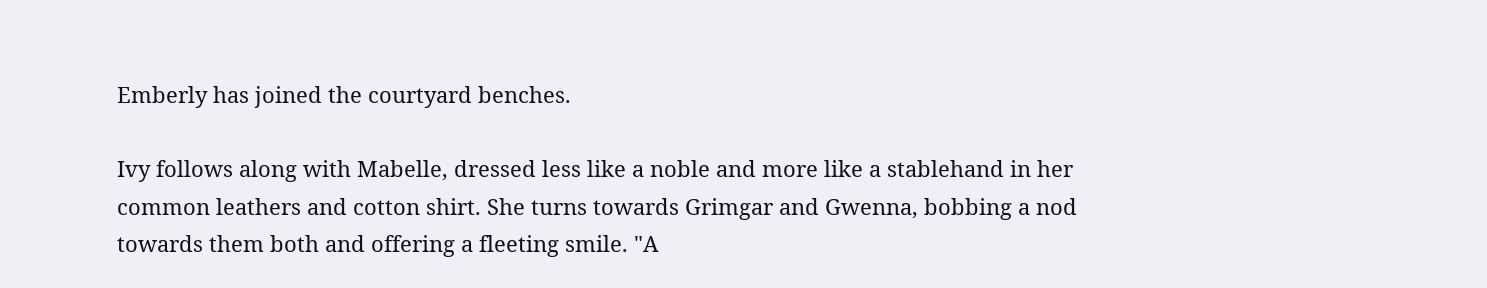Emberly has joined the courtyard benches.

Ivy follows along with Mabelle, dressed less like a noble and more like a stablehand in her common leathers and cotton shirt. She turns towards Grimgar and Gwenna, bobbing a nod towards them both and offering a fleeting smile. "A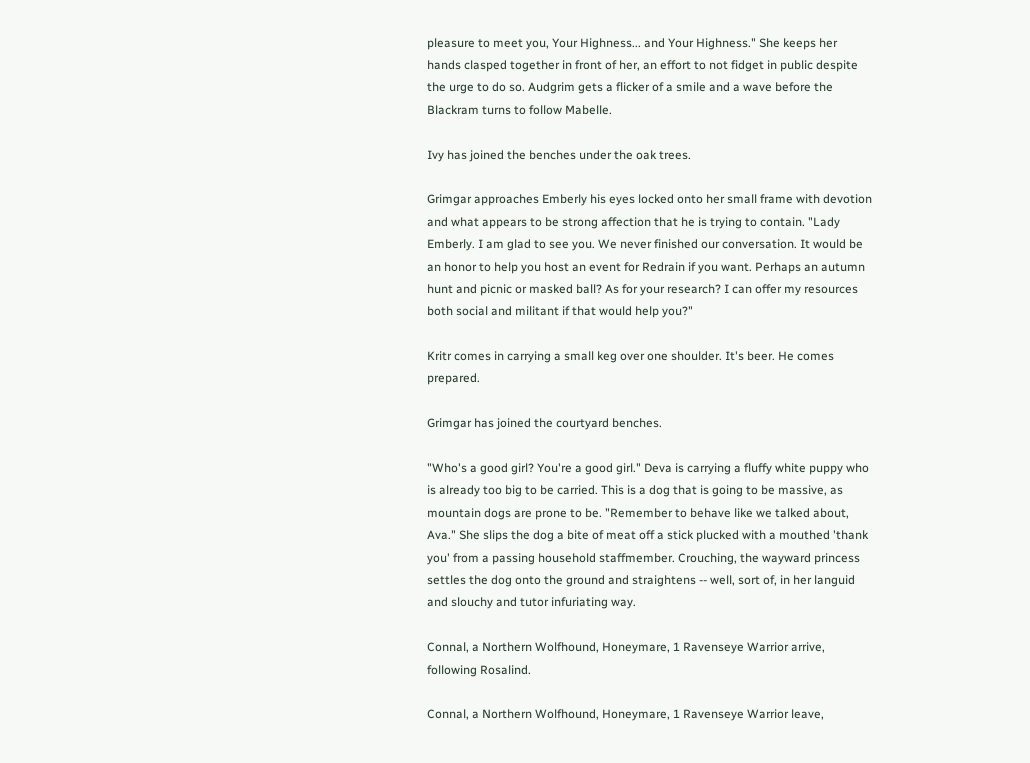pleasure to meet you, Your Highness... and Your Highness." She keeps her hands clasped together in front of her, an effort to not fidget in public despite the urge to do so. Audgrim gets a flicker of a smile and a wave before the Blackram turns to follow Mabelle.

Ivy has joined the benches under the oak trees.

Grimgar approaches Emberly his eyes locked onto her small frame with devotion and what appears to be strong affection that he is trying to contain. "Lady Emberly. I am glad to see you. We never finished our conversation. It would be an honor to help you host an event for Redrain if you want. Perhaps an autumn hunt and picnic or masked ball? As for your research? I can offer my resources both social and militant if that would help you?"

Kritr comes in carrying a small keg over one shoulder. It's beer. He comes prepared.

Grimgar has joined the courtyard benches.

"Who's a good girl? You're a good girl." Deva is carrying a fluffy white puppy who is already too big to be carried. This is a dog that is going to be massive, as mountain dogs are prone to be. "Remember to behave like we talked about, Ava." She slips the dog a bite of meat off a stick plucked with a mouthed 'thank you' from a passing household staffmember. Crouching, the wayward princess settles the dog onto the ground and straightens -- well, sort of, in her languid and slouchy and tutor infuriating way.

Connal, a Northern Wolfhound, Honeymare, 1 Ravenseye Warrior arrive, following Rosalind.

Connal, a Northern Wolfhound, Honeymare, 1 Ravenseye Warrior leave,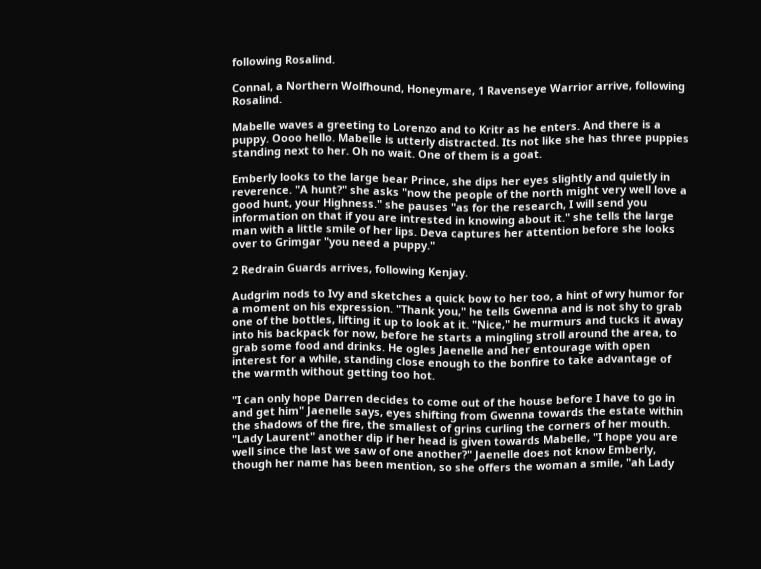following Rosalind.

Connal, a Northern Wolfhound, Honeymare, 1 Ravenseye Warrior arrive, following Rosalind.

Mabelle waves a greeting to Lorenzo and to Kritr as he enters. And there is a puppy. Oooo hello. Mabelle is utterly distracted. Its not like she has three puppies standing next to her. Oh no wait. One of them is a goat.

Emberly looks to the large bear Prince, she dips her eyes slightly and quietly in reverence. "A hunt?" she asks "now the people of the north might very well love a good hunt, your Highness." she pauses "as for the research, I will send you information on that if you are intrested in knowing about it." she tells the large man with a little smile of her lips. Deva captures her attention before she looks over to Grimgar "you need a puppy."

2 Redrain Guards arrives, following Kenjay.

Audgrim nods to Ivy and sketches a quick bow to her too, a hint of wry humor for a moment on his expression. "Thank you," he tells Gwenna and is not shy to grab one of the bottles, lifting it up to look at it. "Nice," he murmurs and tucks it away into his backpack for now, before he starts a mingling stroll around the area, to grab some food and drinks. He ogles Jaenelle and her entourage with open interest for a while, standing close enough to the bonfire to take advantage of the warmth without getting too hot.

"I can only hope Darren decides to come out of the house before I have to go in and get him" Jaenelle says, eyes shifting from Gwenna towards the estate within the shadows of the fire, the smallest of grins curling the corners of her mouth. "Lady Laurent" another dip if her head is given towards Mabelle, "I hope you are well since the last we saw of one another?" Jaenelle does not know Emberly, though her name has been mention, so she offers the woman a smile, "ah Lady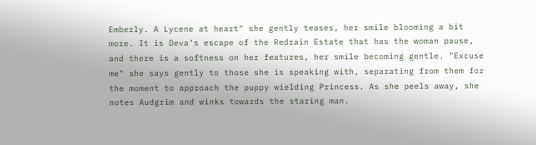Emberly. A Lycene at heart" she gently teases, her smile blooming a bit more. It is Deva's escape of the Redrain Estate that has the woman pause, and there is a softness on her features, her smile becoming gentle. "Excuse me" she says gently to those she is speaking with, separating from them for the moment to approach the puppy wielding Princess. As she peels away, she notes Audgrim and winks towards the staring man.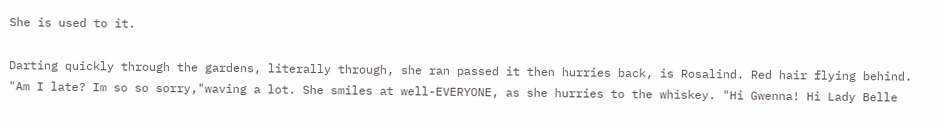She is used to it.

Darting quickly through the gardens, literally through, she ran passed it then hurries back, is Rosalind. Red hair flying behind. "Am I late? Im so so sorry,"waving a lot. She smiles at well-EVERYONE, as she hurries to the whiskey. "Hi Gwenna! Hi Lady Belle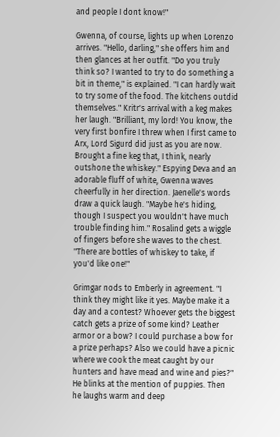and people I dont know!"

Gwenna, of course, lights up when Lorenzo arrives. "Hello, darling," she offers him and then glances at her outfit. "Do you truly think so? I wanted to try to do something a bit in theme," is explained. "I can hardly wait to try some of the food. The kitchens outdid themselves." Kritr's arrival with a keg makes her laugh. "Brilliant, my lord! You know, the very first bonfire I threw when I first came to Arx, Lord Sigurd did just as you are now. Brought a fine keg that, I think, nearly outshone the whiskey." Espying Deva and an adorable fluff of white, Gwenna waves cheerfully in her direction. Jaenelle's words draw a quick laugh. "Maybe he's hiding, though I suspect you wouldn't have much trouble finding him." Rosalind gets a wiggle of fingers before she waves to the chest. "There are bottles of whiskey to take, if you'd like one!"

Grimgar nods to Emberly in agreement. "I think they might like it yes. Maybe make it a day and a contest? Whoever gets the biggest catch gets a prize of some kind? Leather armor or a bow? I could purchase a bow for a prize perhaps? Also we could have a picnic where we cook the meat caught by our hunters and have mead and wine and pies?" He blinks at the mention of puppies. Then he laughs warm and deep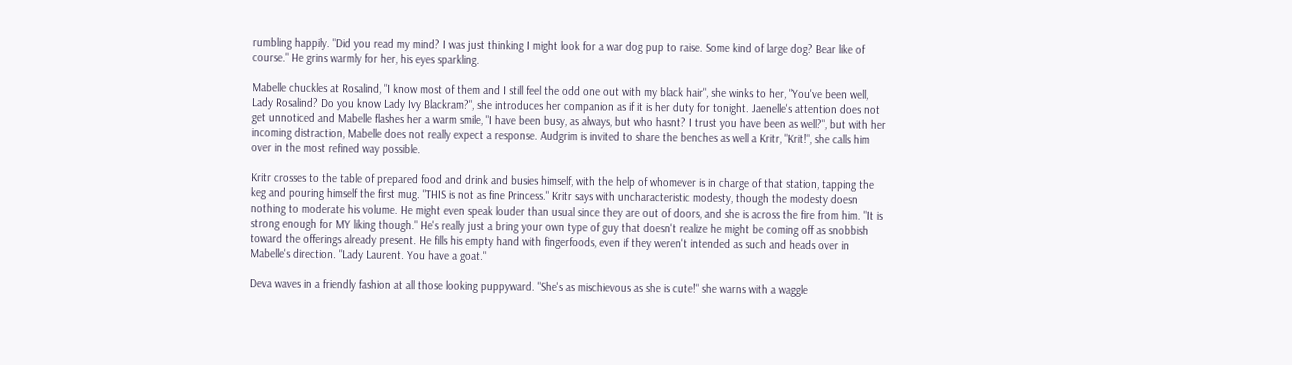rumbling happily. "Did you read my mind? I was just thinking I might look for a war dog pup to raise. Some kind of large dog? Bear like of course." He grins warmly for her, his eyes sparkling.

Mabelle chuckles at Rosalind, "I know most of them and I still feel the odd one out with my black hair", she winks to her, "You've been well, Lady Rosalind? Do you know Lady Ivy Blackram?", she introduces her companion as if it is her duty for tonight. Jaenelle's attention does not get unnoticed and Mabelle flashes her a warm smile, "I have been busy, as always, but who hasnt? I trust you have been as well?", but with her incoming distraction, Mabelle does not really expect a response. Audgrim is invited to share the benches as well a Kritr, "Krit!", she calls him over in the most refined way possible.

Kritr crosses to the table of prepared food and drink and busies himself, with the help of whomever is in charge of that station, tapping the keg and pouring himself the first mug. "THIS is not as fine Princess." Kritr says with uncharacteristic modesty, though the modesty doesn nothing to moderate his volume. He might even speak louder than usual since they are out of doors, and she is across the fire from him. "It is strong enough for MY liking though." He's really just a bring your own type of guy that doesn't realize he might be coming off as snobbish toward the offerings already present. He fills his empty hand with fingerfoods, even if they weren't intended as such and heads over in Mabelle's direction. "Lady Laurent. You have a goat."

Deva waves in a friendly fashion at all those looking puppyward. "She's as mischievous as she is cute!" she warns with a waggle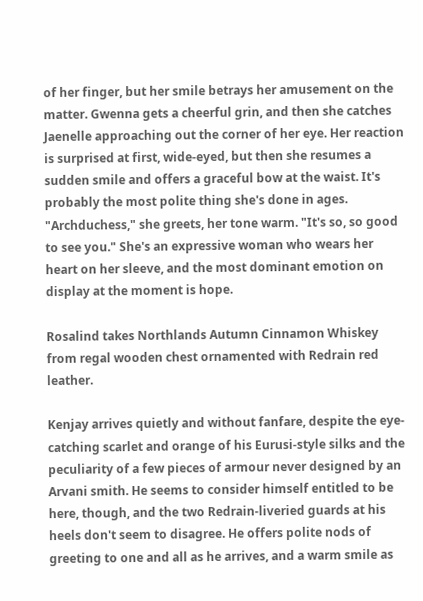of her finger, but her smile betrays her amusement on the matter. Gwenna gets a cheerful grin, and then she catches Jaenelle approaching out the corner of her eye. Her reaction is surprised at first, wide-eyed, but then she resumes a sudden smile and offers a graceful bow at the waist. It's probably the most polite thing she's done in ages. "Archduchess," she greets, her tone warm. "It's so, so good to see you." She's an expressive woman who wears her heart on her sleeve, and the most dominant emotion on display at the moment is hope.

Rosalind takes Northlands Autumn Cinnamon Whiskey from regal wooden chest ornamented with Redrain red leather.

Kenjay arrives quietly and without fanfare, despite the eye-catching scarlet and orange of his Eurusi-style silks and the peculiarity of a few pieces of armour never designed by an Arvani smith. He seems to consider himself entitled to be here, though, and the two Redrain-liveried guards at his heels don't seem to disagree. He offers polite nods of greeting to one and all as he arrives, and a warm smile as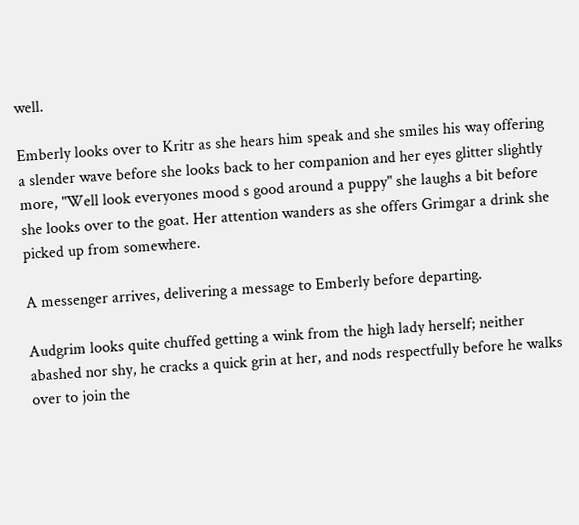well.

Emberly looks over to Kritr as she hears him speak and she smiles his way offering a slender wave before she looks back to her companion and her eyes glitter slightly more, "Well look everyones mood s good around a puppy" she laughs a bit before she looks over to the goat. Her attention wanders as she offers Grimgar a drink she picked up from somewhere.

A messenger arrives, delivering a message to Emberly before departing.

Audgrim looks quite chuffed getting a wink from the high lady herself; neither abashed nor shy, he cracks a quick grin at her, and nods respectfully before he walks over to join the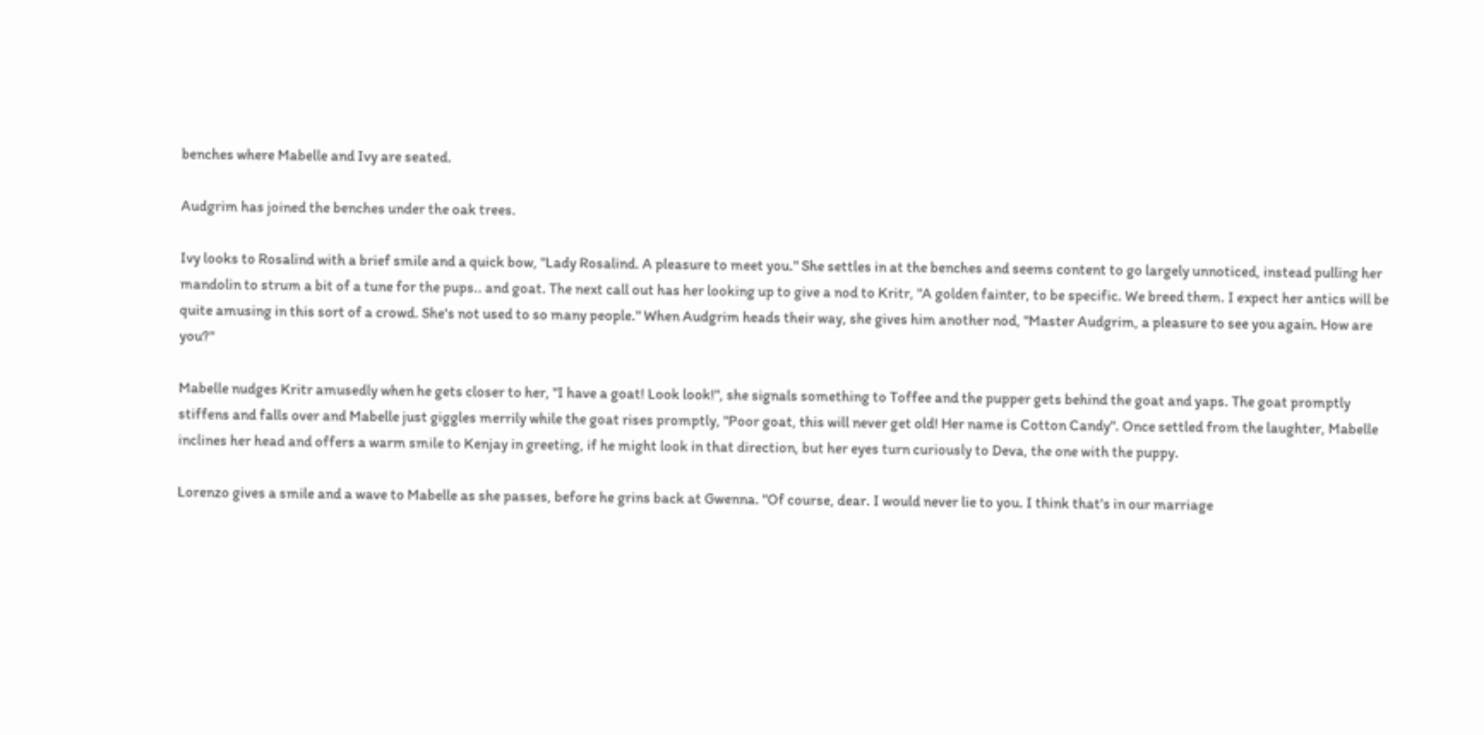benches where Mabelle and Ivy are seated.

Audgrim has joined the benches under the oak trees.

Ivy looks to Rosalind with a brief smile and a quick bow, "Lady Rosalind. A pleasure to meet you." She settles in at the benches and seems content to go largely unnoticed, instead pulling her mandolin to strum a bit of a tune for the pups.. and goat. The next call out has her looking up to give a nod to Kritr, "A golden fainter, to be specific. We breed them. I expect her antics will be quite amusing in this sort of a crowd. She's not used to so many people." When Audgrim heads their way, she gives him another nod, "Master Audgrim, a pleasure to see you again. How are you?"

Mabelle nudges Kritr amusedly when he gets closer to her, "I have a goat! Look look!", she signals something to Toffee and the pupper gets behind the goat and yaps. The goat promptly stiffens and falls over and Mabelle just giggles merrily while the goat rises promptly, "Poor goat, this will never get old! Her name is Cotton Candy". Once settled from the laughter, Mabelle inclines her head and offers a warm smile to Kenjay in greeting, if he might look in that direction, but her eyes turn curiously to Deva, the one with the puppy.

Lorenzo gives a smile and a wave to Mabelle as she passes, before he grins back at Gwenna. "Of course, dear. I would never lie to you. I think that's in our marriage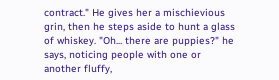contract." He gives her a mischievious grin, then he steps aside to hunt a glass of whiskey. "Oh... there are puppies?" he says, noticing people with one or another fluffy,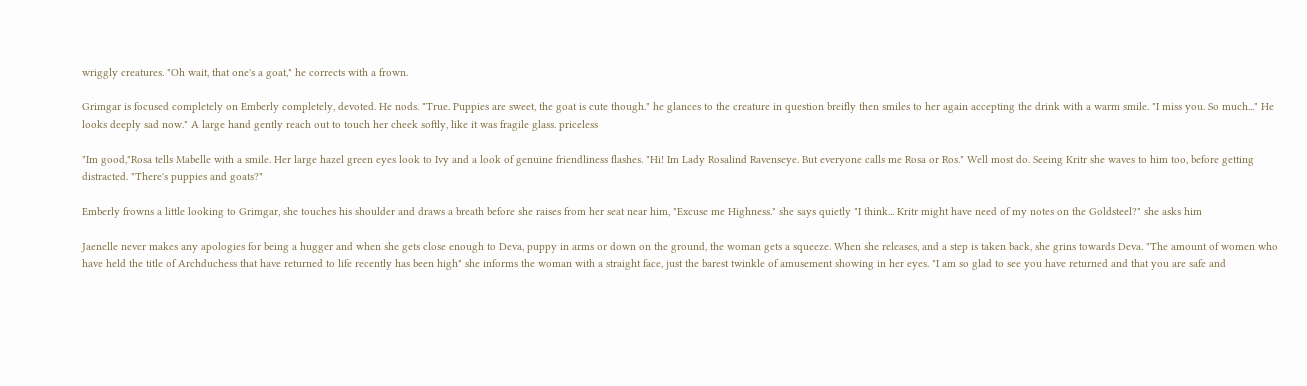wriggly creatures. "Oh wait, that one's a goat," he corrects with a frown.

Grimgar is focused completely on Emberly completely, devoted. He nods. "True. Puppies are sweet, the goat is cute though." he glances to the creature in question breifly then smiles to her again accepting the drink with a warm smile. "I miss you. So much..." He looks deeply sad now." A large hand gently reach out to touch her cheek softly, like it was fragile glass. priceless

"Im good,"Rosa tells Mabelle with a smile. Her large hazel green eyes look to Ivy and a look of genuine friendliness flashes. "Hi! Im Lady Rosalind Ravenseye. But everyone calls me Rosa or Ros." Well most do. Seeing Kritr she waves to him too, before getting distracted. "There's puppies and goats?"

Emberly frowns a little looking to Grimgar, she touches his shoulder and draws a breath before she raises from her seat near him, "Excuse me Highness." she says quietly "I think... Kritr might have need of my notes on the Goldsteel?" she asks him

Jaenelle never makes any apologies for being a hugger and when she gets close enough to Deva, puppy in arms or down on the ground, the woman gets a squeeze. When she releases, and a step is taken back, she grins towards Deva. "The amount of women who have held the title of Archduchess that have returned to life recently has been high" she informs the woman with a straight face, just the barest twinkle of amusement showing in her eyes. "I am so glad to see you have returned and that you are safe and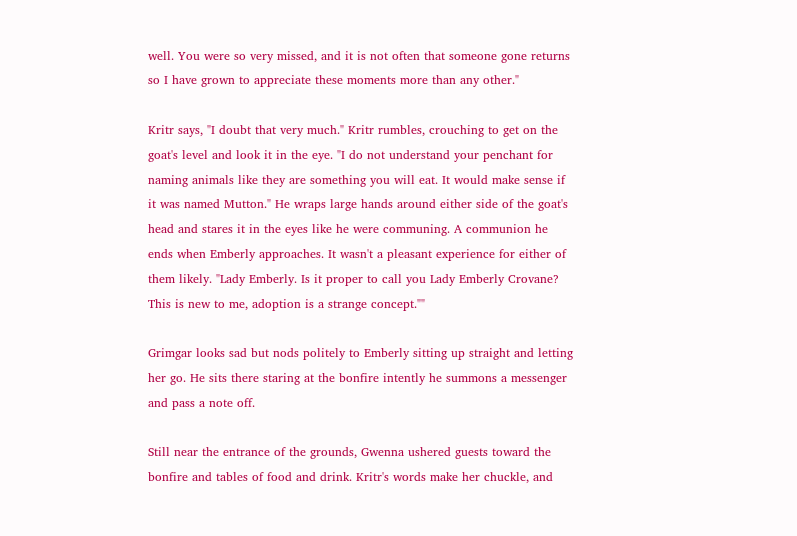well. You were so very missed, and it is not often that someone gone returns so I have grown to appreciate these moments more than any other."

Kritr says, "I doubt that very much." Kritr rumbles, crouching to get on the goat's level and look it in the eye. "I do not understand your penchant for naming animals like they are something you will eat. It would make sense if it was named Mutton." He wraps large hands around either side of the goat's head and stares it in the eyes like he were communing. A communion he ends when Emberly approaches. It wasn't a pleasant experience for either of them likely. "Lady Emberly. Is it proper to call you Lady Emberly Crovane? This is new to me, adoption is a strange concept.""

Grimgar looks sad but nods politely to Emberly sitting up straight and letting her go. He sits there staring at the bonfire intently he summons a messenger and pass a note off.

Still near the entrance of the grounds, Gwenna ushered guests toward the bonfire and tables of food and drink. Kritr's words make her chuckle, and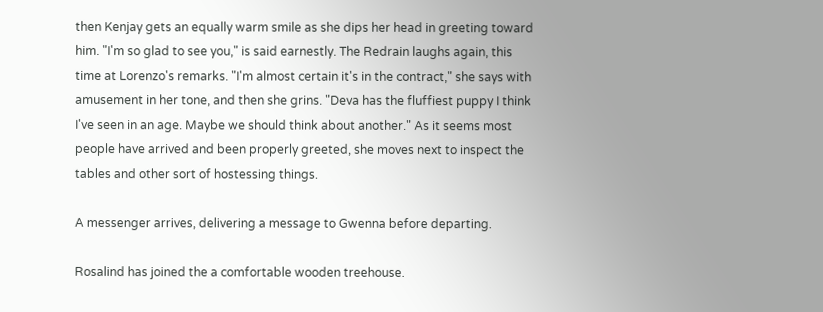then Kenjay gets an equally warm smile as she dips her head in greeting toward him. "I'm so glad to see you," is said earnestly. The Redrain laughs again, this time at Lorenzo's remarks. "I'm almost certain it's in the contract," she says with amusement in her tone, and then she grins. "Deva has the fluffiest puppy I think I've seen in an age. Maybe we should think about another." As it seems most people have arrived and been properly greeted, she moves next to inspect the tables and other sort of hostessing things.

A messenger arrives, delivering a message to Gwenna before departing.

Rosalind has joined the a comfortable wooden treehouse.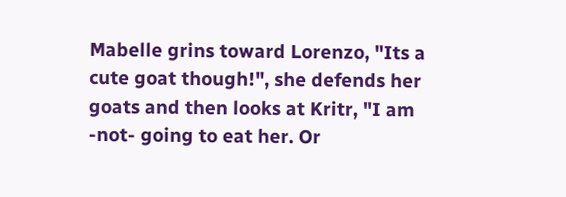Mabelle grins toward Lorenzo, "Its a cute goat though!", she defends her goats and then looks at Kritr, "I am -not- going to eat her. Or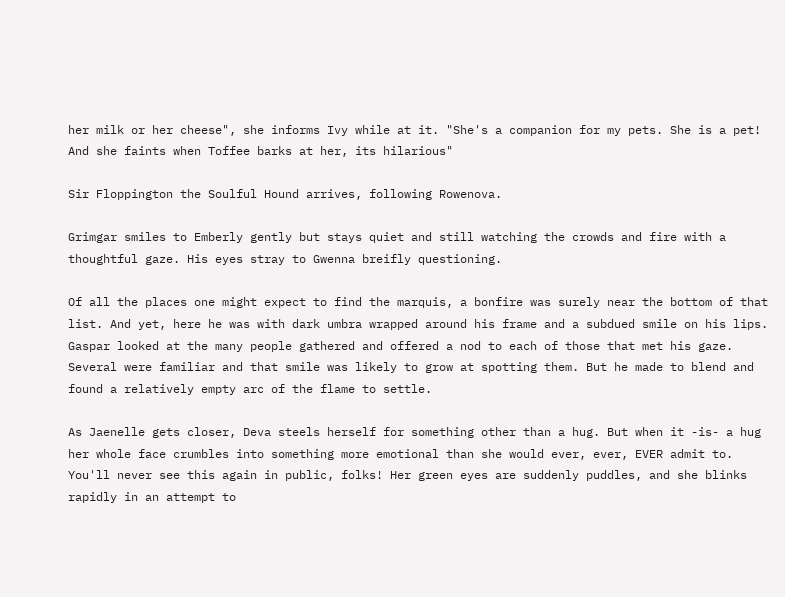her milk or her cheese", she informs Ivy while at it. "She's a companion for my pets. She is a pet! And she faints when Toffee barks at her, its hilarious"

Sir Floppington the Soulful Hound arrives, following Rowenova.

Grimgar smiles to Emberly gently but stays quiet and still watching the crowds and fire with a thoughtful gaze. His eyes stray to Gwenna breifly questioning.

Of all the places one might expect to find the marquis, a bonfire was surely near the bottom of that list. And yet, here he was with dark umbra wrapped around his frame and a subdued smile on his lips. Gaspar looked at the many people gathered and offered a nod to each of those that met his gaze. Several were familiar and that smile was likely to grow at spotting them. But he made to blend and found a relatively empty arc of the flame to settle.

As Jaenelle gets closer, Deva steels herself for something other than a hug. But when it -is- a hug her whole face crumbles into something more emotional than she would ever, ever, EVER admit to. You'll never see this again in public, folks! Her green eyes are suddenly puddles, and she blinks rapidly in an attempt to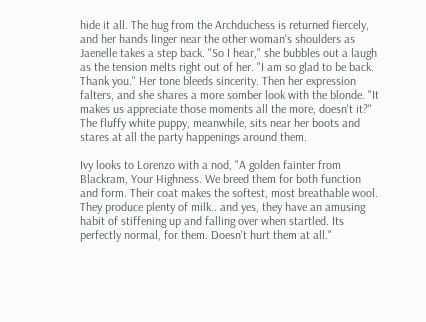hide it all. The hug from the Archduchess is returned fiercely, and her hands linger near the other woman's shoulders as Jaenelle takes a step back. "So I hear," she bubbles out a laugh as the tension melts right out of her. "I am so glad to be back. Thank you." Her tone bleeds sincerity. Then her expression falters, and she shares a more somber look with the blonde. "It makes us appreciate those moments all the more, doesn't it?" The fluffy white puppy, meanwhile, sits near her boots and stares at all the party happenings around them.

Ivy looks to Lorenzo with a nod, "A golden fainter from Blackram, Your Highness. We breed them for both function and form. Their coat makes the softest, most breathable wool. They produce plenty of milk.. and yes, they have an amusing habit of stiffening up and falling over when startled. Its perfectly normal, for them. Doesn't hurt them at all."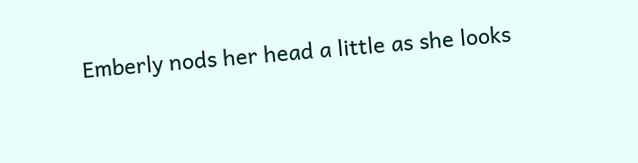Emberly nods her head a little as she looks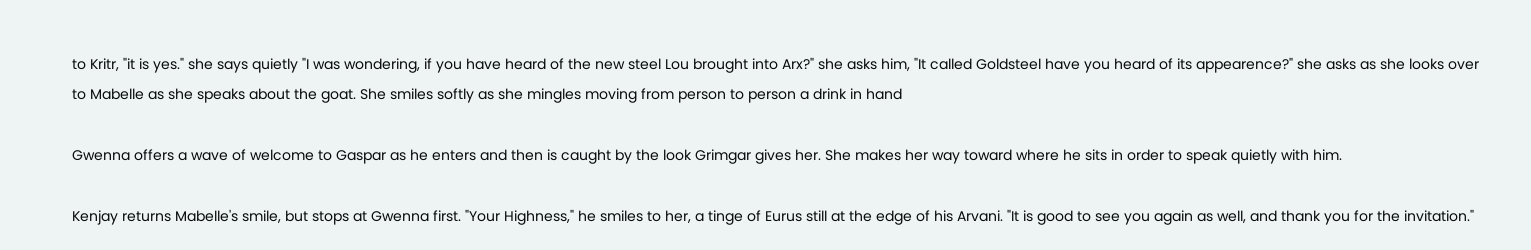to Kritr, "it is yes." she says quietly "I was wondering, if you have heard of the new steel Lou brought into Arx?" she asks him, "It called Goldsteel have you heard of its appearence?" she asks as she looks over to Mabelle as she speaks about the goat. She smiles softly as she mingles moving from person to person a drink in hand

Gwenna offers a wave of welcome to Gaspar as he enters and then is caught by the look Grimgar gives her. She makes her way toward where he sits in order to speak quietly with him.

Kenjay returns Mabelle's smile, but stops at Gwenna first. "Your Highness," he smiles to her, a tinge of Eurus still at the edge of his Arvani. "It is good to see you again as well, and thank you for the invitation."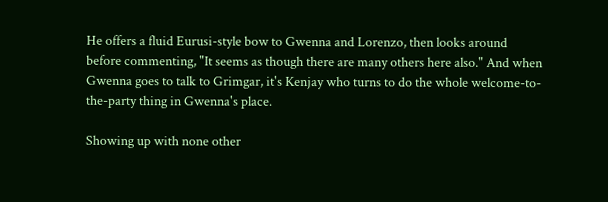He offers a fluid Eurusi-style bow to Gwenna and Lorenzo, then looks around before commenting, "It seems as though there are many others here also." And when Gwenna goes to talk to Grimgar, it's Kenjay who turns to do the whole welcome-to-the-party thing in Gwenna's place.

Showing up with none other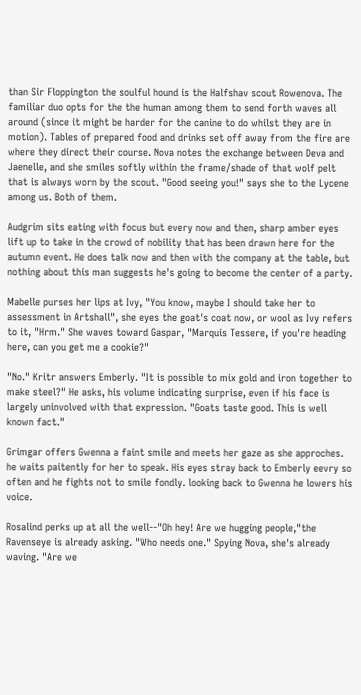than Sir Floppington the soulful hound is the Halfshav scout Rowenova. The familiar duo opts for the the human among them to send forth waves all around (since it might be harder for the canine to do whilst they are in motion). Tables of prepared food and drinks set off away from the fire are where they direct their course. Nova notes the exchange between Deva and Jaenelle, and she smiles softly within the frame/shade of that wolf pelt that is always worn by the scout. "Good seeing you!" says she to the Lycene among us. Both of them.

Audgrim sits eating with focus but every now and then, sharp amber eyes lift up to take in the crowd of nobility that has been drawn here for the autumn event. He does talk now and then with the company at the table, but nothing about this man suggests he's going to become the center of a party.

Mabelle purses her lips at Ivy, "You know, maybe I should take her to assessment in Artshall", she eyes the goat's coat now, or wool as Ivy refers to it, "Hrm." She waves toward Gaspar, "Marquis Tessere, if you're heading here, can you get me a cookie?"

"No." Kritr answers Emberly. "It is possible to mix gold and iron together to make steel?" He asks, his volume indicating surprise, even if his face is largely uninvolved with that expression. "Goats taste good. This is well known fact."

Grimgar offers Gwenna a faint smile and meets her gaze as she approches. he waits paitently for her to speak. His eyes stray back to Emberly eevry so often and he fights not to smile fondly. looking back to Gwenna he lowers his voice.

Rosalind perks up at all the well--"Oh hey! Are we hugging people,"the Ravenseye is already asking. "Who needs one." Spying Nova, she's already waving. "Are we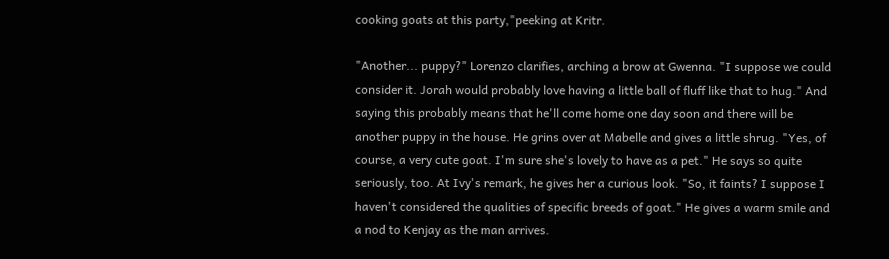cooking goats at this party,"peeking at Kritr.

"Another... puppy?" Lorenzo clarifies, arching a brow at Gwenna. "I suppose we could consider it. Jorah would probably love having a little ball of fluff like that to hug." And saying this probably means that he'll come home one day soon and there will be another puppy in the house. He grins over at Mabelle and gives a little shrug. "Yes, of course, a very cute goat. I'm sure she's lovely to have as a pet." He says so quite seriously, too. At Ivy's remark, he gives her a curious look. "So, it faints? I suppose I haven't considered the qualities of specific breeds of goat." He gives a warm smile and a nod to Kenjay as the man arrives.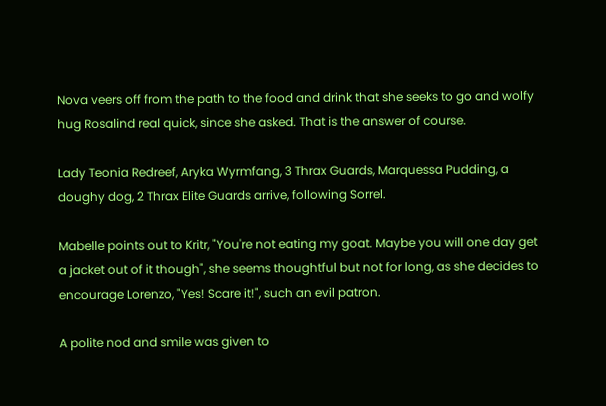Nova veers off from the path to the food and drink that she seeks to go and wolfy hug Rosalind real quick, since she asked. That is the answer of course.

Lady Teonia Redreef, Aryka Wyrmfang, 3 Thrax Guards, Marquessa Pudding, a doughy dog, 2 Thrax Elite Guards arrive, following Sorrel.

Mabelle points out to Kritr, "You're not eating my goat. Maybe you will one day get a jacket out of it though", she seems thoughtful but not for long, as she decides to encourage Lorenzo, "Yes! Scare it!", such an evil patron.

A polite nod and smile was given to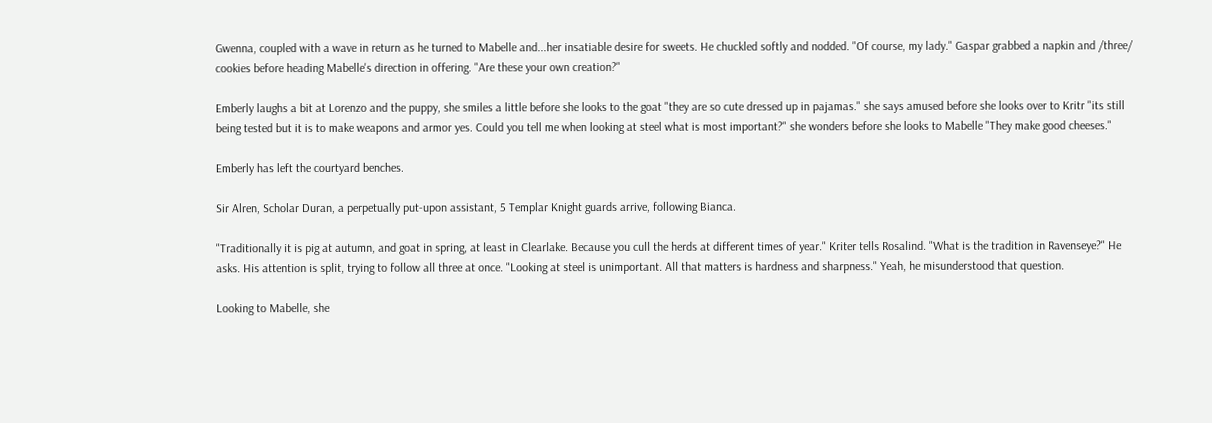Gwenna, coupled with a wave in return as he turned to Mabelle and...her insatiable desire for sweets. He chuckled softly and nodded. "Of course, my lady." Gaspar grabbed a napkin and /three/ cookies before heading Mabelle's direction in offering. "Are these your own creation?"

Emberly laughs a bit at Lorenzo and the puppy, she smiles a little before she looks to the goat "they are so cute dressed up in pajamas." she says amused before she looks over to Kritr "its still being tested but it is to make weapons and armor yes. Could you tell me when looking at steel what is most important?" she wonders before she looks to Mabelle "They make good cheeses."

Emberly has left the courtyard benches.

Sir Alren, Scholar Duran, a perpetually put-upon assistant, 5 Templar Knight guards arrive, following Bianca.

"Traditionally it is pig at autumn, and goat in spring, at least in Clearlake. Because you cull the herds at different times of year." Kriter tells Rosalind. "What is the tradition in Ravenseye?" He asks. His attention is split, trying to follow all three at once. "Looking at steel is unimportant. All that matters is hardness and sharpness." Yeah, he misunderstood that question.

Looking to Mabelle, she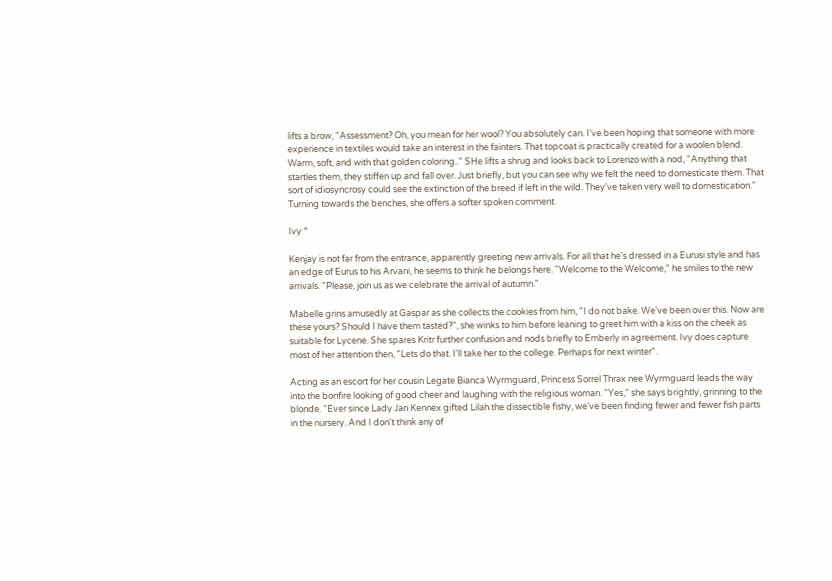lifts a brow, "Assessment? Oh, you mean for her wool? You absolutely can. I've been hoping that someone with more experience in textiles would take an interest in the fainters. That topcoat is practically created for a woolen blend. Warm, soft, and with that golden coloring.." SHe lifts a shrug and looks back to Lorenzo with a nod, "Anything that startles them, they stiffen up and fall over. Just briefly, but you can see why we felt the need to domesticate them. That sort of idiosyncrosy could see the extinction of the breed if left in the wild. They've taken very well to domestication." Turning towards the benches, she offers a softer spoken comment.

Ivy ^

Kenjay is not far from the entrance, apparently greeting new arrivals. For all that he's dressed in a Eurusi style and has an edge of Eurus to his Arvani, he seems to think he belongs here. "Welcome to the Welcome," he smiles to the new arrivals. "Please, join us as we celebrate the arrival of autumn."

Mabelle grins amusedly at Gaspar as she collects the cookies from him, "I do not bake. We've been over this. Now are these yours? Should I have them tasted?", she winks to him before leaning to greet him with a kiss on the cheek as suitable for Lycene. She spares Kritr further confusion and nods briefly to Emberly in agreement. Ivy does capture most of her attention then, "Lets do that. I'll take her to the college. Perhaps for next winter".

Acting as an escort for her cousin Legate Bianca Wyrmguard, Princess Sorrel Thrax nee Wyrmguard leads the way into the bonfire looking of good cheer and laughing with the religious woman. "Yes," she says brightly, grinning to the blonde. "Ever since Lady Jan Kennex gifted Lilah the dissectible fishy, we've been finding fewer and fewer fish parts in the nursery. And I don't think any of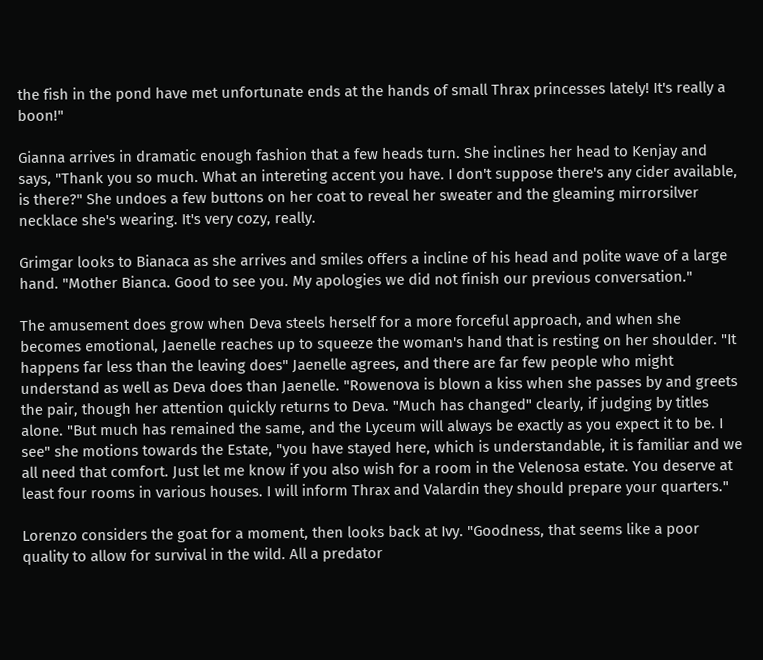the fish in the pond have met unfortunate ends at the hands of small Thrax princesses lately! It's really a boon!"

Gianna arrives in dramatic enough fashion that a few heads turn. She inclines her head to Kenjay and says, "Thank you so much. What an intereting accent you have. I don't suppose there's any cider available, is there?" She undoes a few buttons on her coat to reveal her sweater and the gleaming mirrorsilver necklace she's wearing. It's very cozy, really.

Grimgar looks to Bianaca as she arrives and smiles offers a incline of his head and polite wave of a large hand. "Mother Bianca. Good to see you. My apologies we did not finish our previous conversation."

The amusement does grow when Deva steels herself for a more forceful approach, and when she becomes emotional, Jaenelle reaches up to squeeze the woman's hand that is resting on her shoulder. "It happens far less than the leaving does" Jaenelle agrees, and there are far few people who might understand as well as Deva does than Jaenelle. "Rowenova is blown a kiss when she passes by and greets the pair, though her attention quickly returns to Deva. "Much has changed" clearly, if judging by titles alone. "But much has remained the same, and the Lyceum will always be exactly as you expect it to be. I see" she motions towards the Estate, "you have stayed here, which is understandable, it is familiar and we all need that comfort. Just let me know if you also wish for a room in the Velenosa estate. You deserve at least four rooms in various houses. I will inform Thrax and Valardin they should prepare your quarters."

Lorenzo considers the goat for a moment, then looks back at Ivy. "Goodness, that seems like a poor quality to allow for survival in the wild. All a predator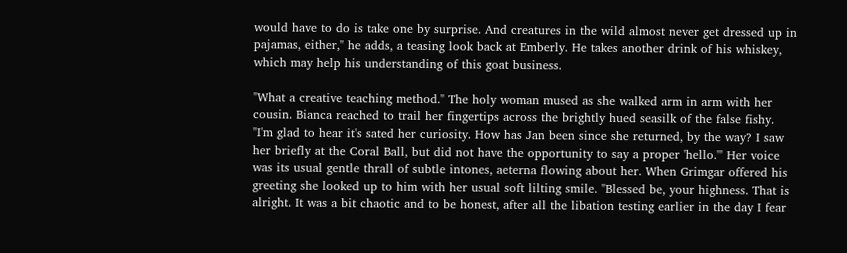would have to do is take one by surprise. And creatures in the wild almost never get dressed up in pajamas, either," he adds, a teasing look back at Emberly. He takes another drink of his whiskey, which may help his understanding of this goat business.

"What a creative teaching method." The holy woman mused as she walked arm in arm with her cousin. Bianca reached to trail her fingertips across the brightly hued seasilk of the false fishy. "I'm glad to hear it's sated her curiosity. How has Jan been since she returned, by the way? I saw her briefly at the Coral Ball, but did not have the opportunity to say a proper 'hello.'" Her voice was its usual gentle thrall of subtle intones, aeterna flowing about her. When Grimgar offered his greeting she looked up to him with her usual soft lilting smile. "Blessed be, your highness. That is alright. It was a bit chaotic and to be honest, after all the libation testing earlier in the day I fear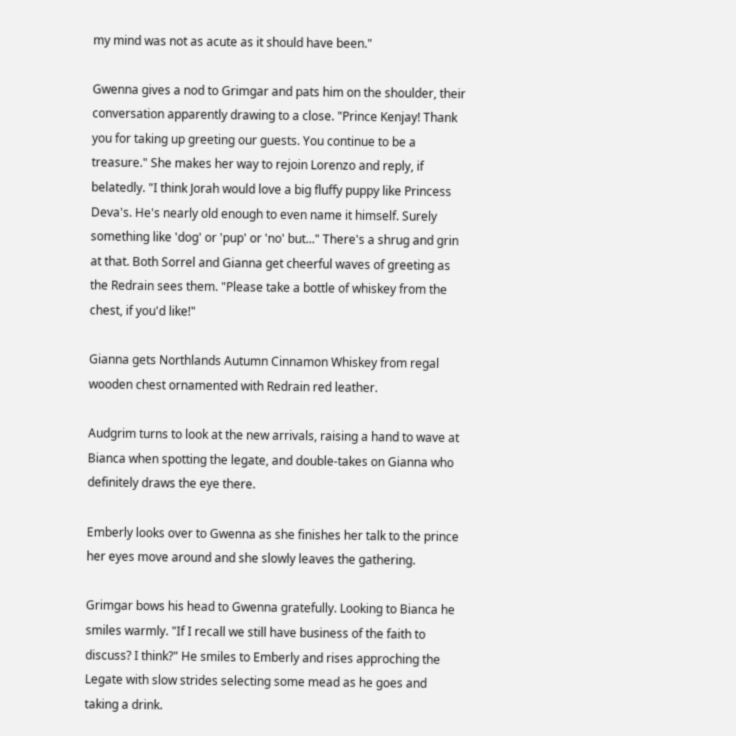my mind was not as acute as it should have been."

Gwenna gives a nod to Grimgar and pats him on the shoulder, their conversation apparently drawing to a close. "Prince Kenjay! Thank you for taking up greeting our guests. You continue to be a treasure." She makes her way to rejoin Lorenzo and reply, if belatedly. "I think Jorah would love a big fluffy puppy like Princess Deva's. He's nearly old enough to even name it himself. Surely something like 'dog' or 'pup' or 'no' but..." There's a shrug and grin at that. Both Sorrel and Gianna get cheerful waves of greeting as the Redrain sees them. "Please take a bottle of whiskey from the chest, if you'd like!"

Gianna gets Northlands Autumn Cinnamon Whiskey from regal wooden chest ornamented with Redrain red leather.

Audgrim turns to look at the new arrivals, raising a hand to wave at Bianca when spotting the legate, and double-takes on Gianna who definitely draws the eye there.

Emberly looks over to Gwenna as she finishes her talk to the prince her eyes move around and she slowly leaves the gathering.

Grimgar bows his head to Gwenna gratefully. Looking to Bianca he smiles warmly. "If I recall we still have business of the faith to discuss? I think?" He smiles to Emberly and rises approching the Legate with slow strides selecting some mead as he goes and taking a drink.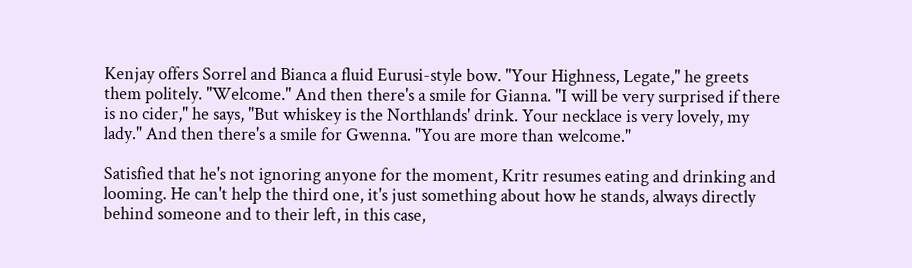Kenjay offers Sorrel and Bianca a fluid Eurusi-style bow. "Your Highness, Legate," he greets them politely. "Welcome." And then there's a smile for Gianna. "I will be very surprised if there is no cider," he says, "But whiskey is the Northlands' drink. Your necklace is very lovely, my lady." And then there's a smile for Gwenna. "You are more than welcome."

Satisfied that he's not ignoring anyone for the moment, Kritr resumes eating and drinking and looming. He can't help the third one, it's just something about how he stands, always directly behind someone and to their left, in this case,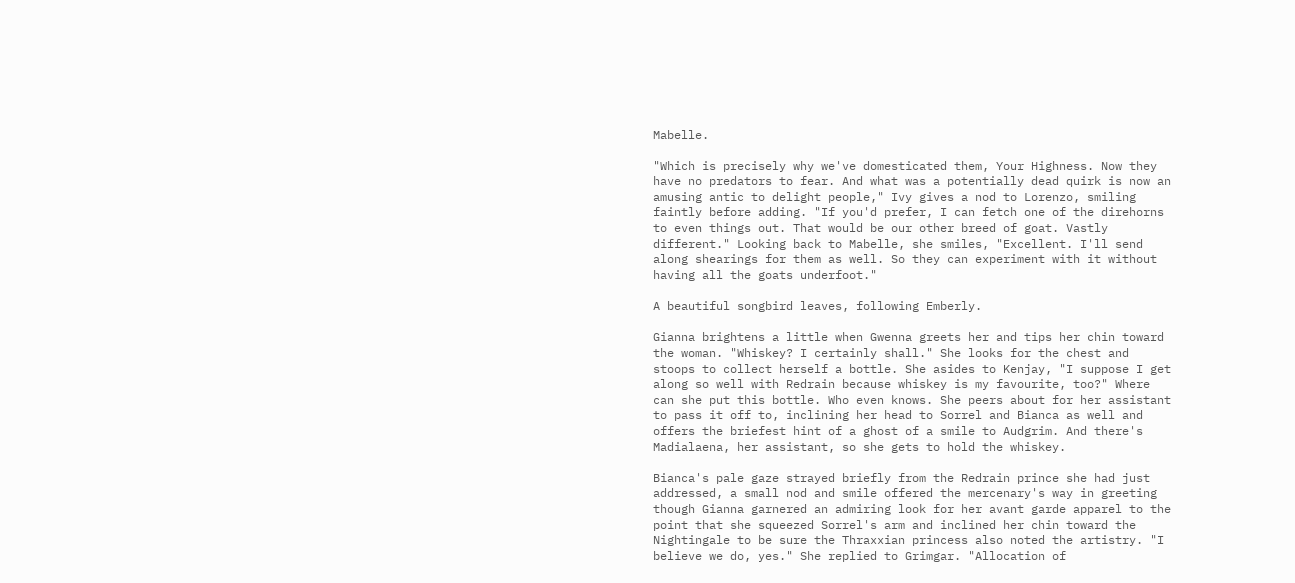Mabelle.

"Which is precisely why we've domesticated them, Your Highness. Now they have no predators to fear. And what was a potentially dead quirk is now an amusing antic to delight people," Ivy gives a nod to Lorenzo, smiling faintly before adding. "If you'd prefer, I can fetch one of the direhorns to even things out. That would be our other breed of goat. Vastly different." Looking back to Mabelle, she smiles, "Excellent. I'll send along shearings for them as well. So they can experiment with it without having all the goats underfoot."

A beautiful songbird leaves, following Emberly.

Gianna brightens a little when Gwenna greets her and tips her chin toward the woman. "Whiskey? I certainly shall." She looks for the chest and stoops to collect herself a bottle. She asides to Kenjay, "I suppose I get along so well with Redrain because whiskey is my favourite, too?" Where can she put this bottle. Who even knows. She peers about for her assistant to pass it off to, inclining her head to Sorrel and Bianca as well and offers the briefest hint of a ghost of a smile to Audgrim. And there's Madialaena, her assistant, so she gets to hold the whiskey.

Bianca's pale gaze strayed briefly from the Redrain prince she had just addressed, a small nod and smile offered the mercenary's way in greeting though Gianna garnered an admiring look for her avant garde apparel to the point that she squeezed Sorrel's arm and inclined her chin toward the Nightingale to be sure the Thraxxian princess also noted the artistry. "I believe we do, yes." She replied to Grimgar. "Allocation of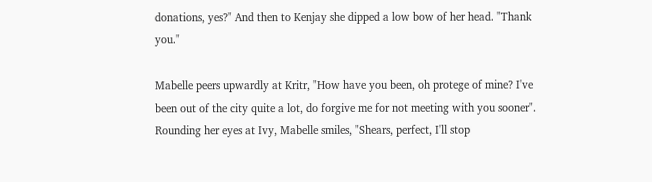donations, yes?" And then to Kenjay she dipped a low bow of her head. "Thank you."

Mabelle peers upwardly at Kritr, "How have you been, oh protege of mine? I've been out of the city quite a lot, do forgive me for not meeting with you sooner". Rounding her eyes at Ivy, Mabelle smiles, "Shears, perfect, I'll stop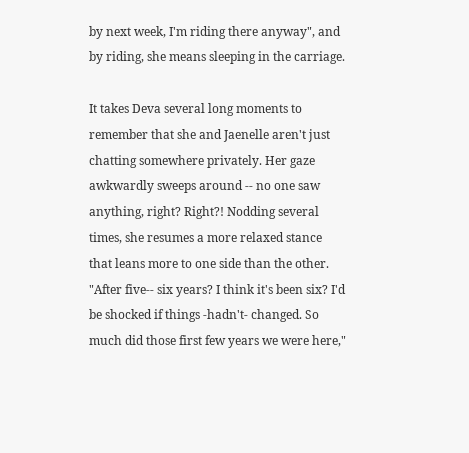by next week, I'm riding there anyway", and by riding, she means sleeping in the carriage.

It takes Deva several long moments to remember that she and Jaenelle aren't just chatting somewhere privately. Her gaze awkwardly sweeps around -- no one saw anything, right? Right?! Nodding several times, she resumes a more relaxed stance that leans more to one side than the other. "After five-- six years? I think it's been six? I'd be shocked if things -hadn't- changed. So much did those first few years we were here,"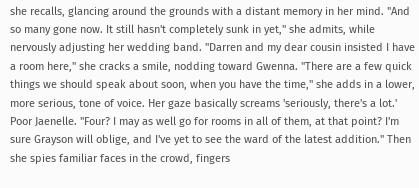she recalls, glancing around the grounds with a distant memory in her mind. "And so many gone now. It still hasn't completely sunk in yet," she admits, while nervously adjusting her wedding band. "Darren and my dear cousin insisted I have a room here," she cracks a smile, nodding toward Gwenna. "There are a few quick things we should speak about soon, when you have the time," she adds in a lower, more serious, tone of voice. Her gaze basically screams 'seriously, there's a lot.' Poor Jaenelle. "Four? I may as well go for rooms in all of them, at that point? I'm sure Grayson will oblige, and I've yet to see the ward of the latest addition." Then she spies familiar faces in the crowd, fingers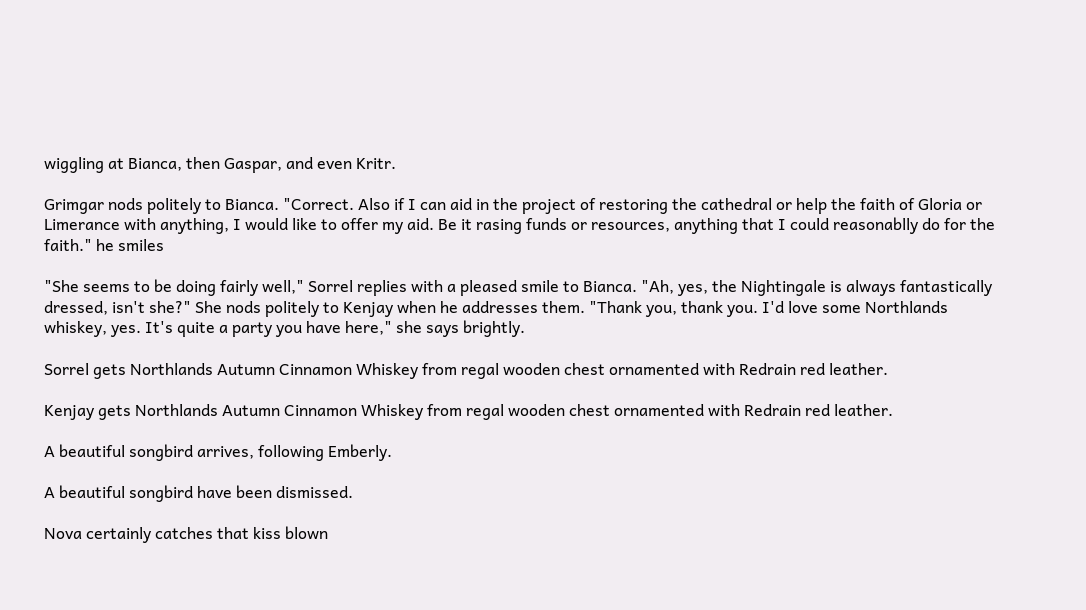wiggling at Bianca, then Gaspar, and even Kritr.

Grimgar nods politely to Bianca. "Correct. Also if I can aid in the project of restoring the cathedral or help the faith of Gloria or Limerance with anything, I would like to offer my aid. Be it rasing funds or resources, anything that I could reasonablly do for the faith." he smiles

"She seems to be doing fairly well," Sorrel replies with a pleased smile to Bianca. "Ah, yes, the Nightingale is always fantastically dressed, isn't she?" She nods politely to Kenjay when he addresses them. "Thank you, thank you. I'd love some Northlands whiskey, yes. It's quite a party you have here," she says brightly.

Sorrel gets Northlands Autumn Cinnamon Whiskey from regal wooden chest ornamented with Redrain red leather.

Kenjay gets Northlands Autumn Cinnamon Whiskey from regal wooden chest ornamented with Redrain red leather.

A beautiful songbird arrives, following Emberly.

A beautiful songbird have been dismissed.

Nova certainly catches that kiss blown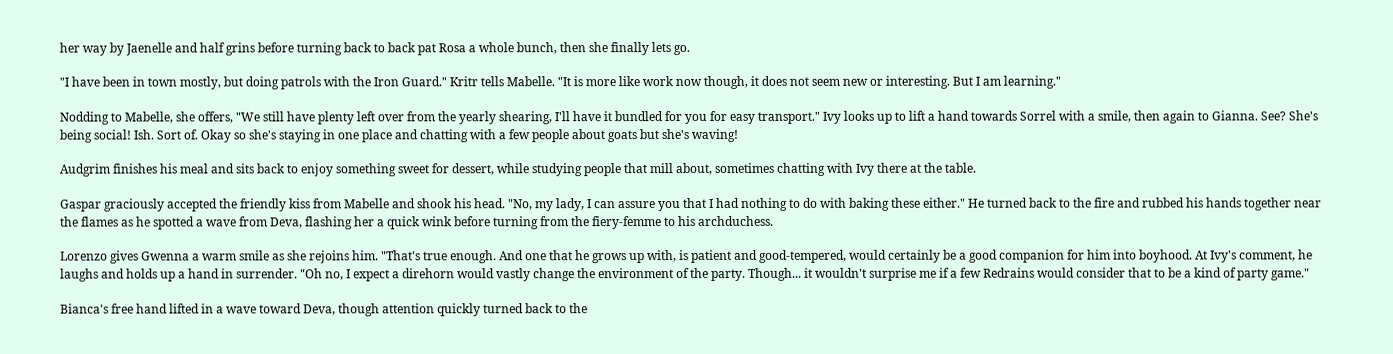her way by Jaenelle and half grins before turning back to back pat Rosa a whole bunch, then she finally lets go.

"I have been in town mostly, but doing patrols with the Iron Guard." Kritr tells Mabelle. "It is more like work now though, it does not seem new or interesting. But I am learning."

Nodding to Mabelle, she offers, "We still have plenty left over from the yearly shearing, I'll have it bundled for you for easy transport." Ivy looks up to lift a hand towards Sorrel with a smile, then again to Gianna. See? She's being social! Ish. Sort of. Okay so she's staying in one place and chatting with a few people about goats but she's waving!

Audgrim finishes his meal and sits back to enjoy something sweet for dessert, while studying people that mill about, sometimes chatting with Ivy there at the table.

Gaspar graciously accepted the friendly kiss from Mabelle and shook his head. "No, my lady, I can assure you that I had nothing to do with baking these either." He turned back to the fire and rubbed his hands together near the flames as he spotted a wave from Deva, flashing her a quick wink before turning from the fiery-femme to his archduchess.

Lorenzo gives Gwenna a warm smile as she rejoins him. "That's true enough. And one that he grows up with, is patient and good-tempered, would certainly be a good companion for him into boyhood. At Ivy's comment, he laughs and holds up a hand in surrender. "Oh no, I expect a direhorn would vastly change the environment of the party. Though... it wouldn't surprise me if a few Redrains would consider that to be a kind of party game."

Bianca's free hand lifted in a wave toward Deva, though attention quickly turned back to the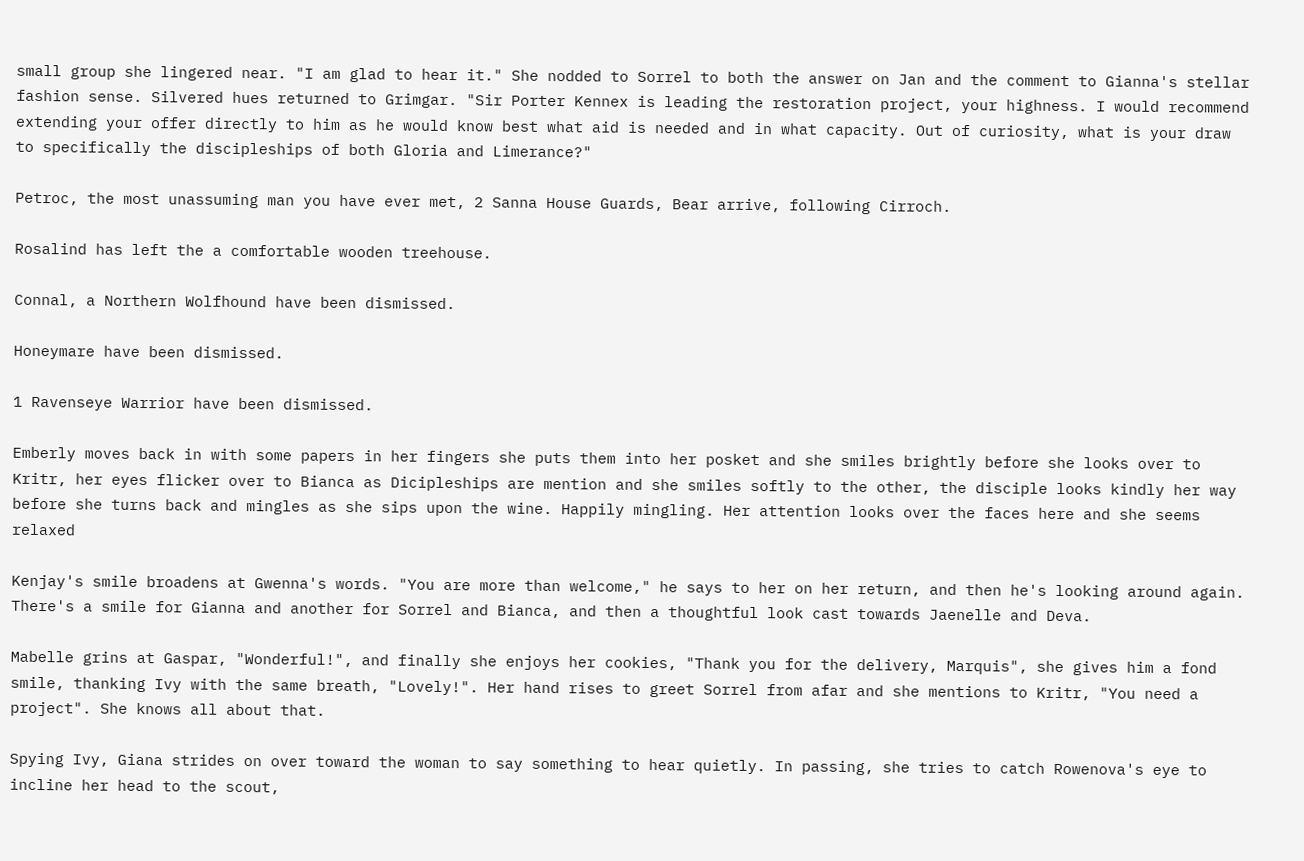small group she lingered near. "I am glad to hear it." She nodded to Sorrel to both the answer on Jan and the comment to Gianna's stellar fashion sense. Silvered hues returned to Grimgar. "Sir Porter Kennex is leading the restoration project, your highness. I would recommend extending your offer directly to him as he would know best what aid is needed and in what capacity. Out of curiosity, what is your draw to specifically the discipleships of both Gloria and Limerance?"

Petroc, the most unassuming man you have ever met, 2 Sanna House Guards, Bear arrive, following Cirroch.

Rosalind has left the a comfortable wooden treehouse.

Connal, a Northern Wolfhound have been dismissed.

Honeymare have been dismissed.

1 Ravenseye Warrior have been dismissed.

Emberly moves back in with some papers in her fingers she puts them into her posket and she smiles brightly before she looks over to Kritr, her eyes flicker over to Bianca as Dicipleships are mention and she smiles softly to the other, the disciple looks kindly her way before she turns back and mingles as she sips upon the wine. Happily mingling. Her attention looks over the faces here and she seems relaxed

Kenjay's smile broadens at Gwenna's words. "You are more than welcome," he says to her on her return, and then he's looking around again. There's a smile for Gianna and another for Sorrel and Bianca, and then a thoughtful look cast towards Jaenelle and Deva.

Mabelle grins at Gaspar, "Wonderful!", and finally she enjoys her cookies, "Thank you for the delivery, Marquis", she gives him a fond smile, thanking Ivy with the same breath, "Lovely!". Her hand rises to greet Sorrel from afar and she mentions to Kritr, "You need a project". She knows all about that.

Spying Ivy, Giana strides on over toward the woman to say something to hear quietly. In passing, she tries to catch Rowenova's eye to incline her head to the scout,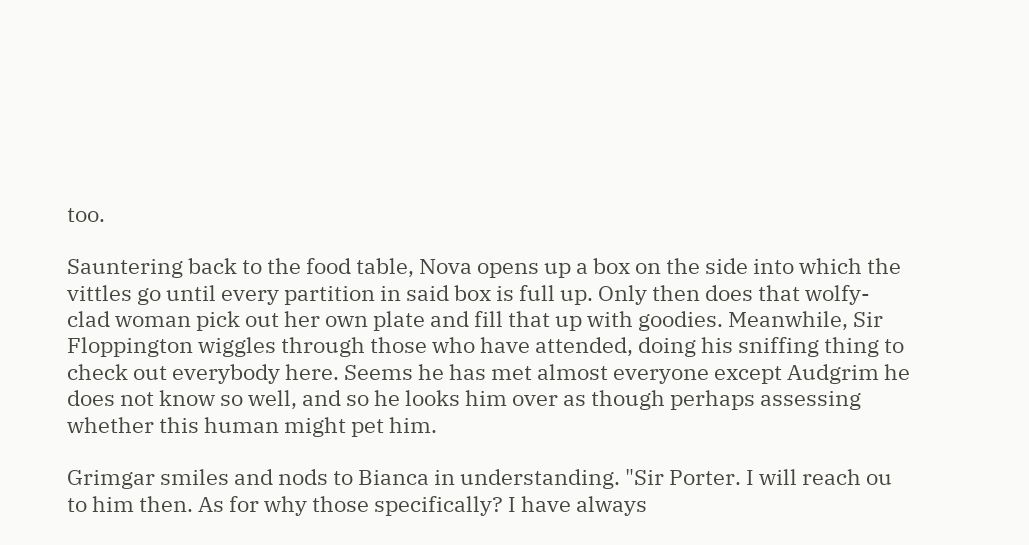too.

Sauntering back to the food table, Nova opens up a box on the side into which the vittles go until every partition in said box is full up. Only then does that wolfy-clad woman pick out her own plate and fill that up with goodies. Meanwhile, Sir Floppington wiggles through those who have attended, doing his sniffing thing to check out everybody here. Seems he has met almost everyone except Audgrim he does not know so well, and so he looks him over as though perhaps assessing whether this human might pet him.

Grimgar smiles and nods to Bianca in understanding. "Sir Porter. I will reach ou to him then. As for why those specifically? I have always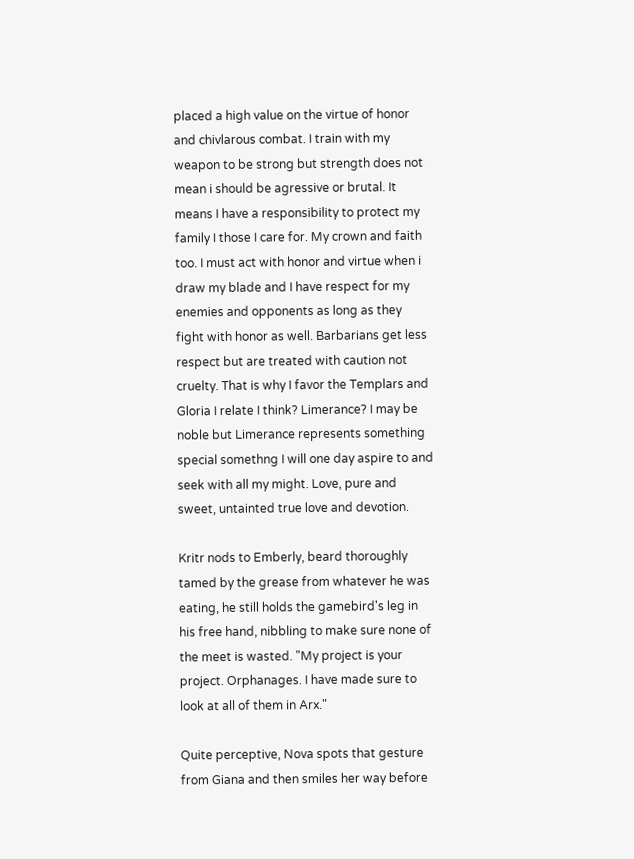placed a high value on the virtue of honor and chivlarous combat. I train with my weapon to be strong but strength does not mean i should be agressive or brutal. It means I have a responsibility to protect my family I those I care for. My crown and faith too. I must act with honor and virtue when i draw my blade and I have respect for my enemies and opponents as long as they fight with honor as well. Barbarians get less respect but are treated with caution not cruelty. That is why I favor the Templars and Gloria I relate I think? Limerance? I may be noble but Limerance represents something special somethng I will one day aspire to and seek with all my might. Love, pure and sweet, untainted true love and devotion.

Kritr nods to Emberly, beard thoroughly tamed by the grease from whatever he was eating, he still holds the gamebird's leg in his free hand, nibbling to make sure none of the meet is wasted. "My project is your project. Orphanages. I have made sure to look at all of them in Arx."

Quite perceptive, Nova spots that gesture from Giana and then smiles her way before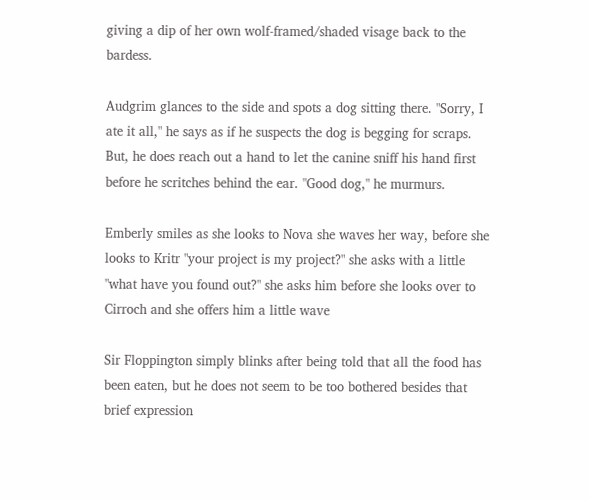giving a dip of her own wolf-framed/shaded visage back to the bardess.

Audgrim glances to the side and spots a dog sitting there. "Sorry, I ate it all," he says as if he suspects the dog is begging for scraps. But, he does reach out a hand to let the canine sniff his hand first before he scritches behind the ear. "Good dog," he murmurs.

Emberly smiles as she looks to Nova she waves her way, before she looks to Kritr "your project is my project?" she asks with a little "what have you found out?" she asks him before she looks over to Cirroch and she offers him a little wave

Sir Floppington simply blinks after being told that all the food has been eaten, but he does not seem to be too bothered besides that brief expression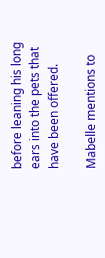before leaning his long ears into the pets that have been offered.

Mabelle mentions to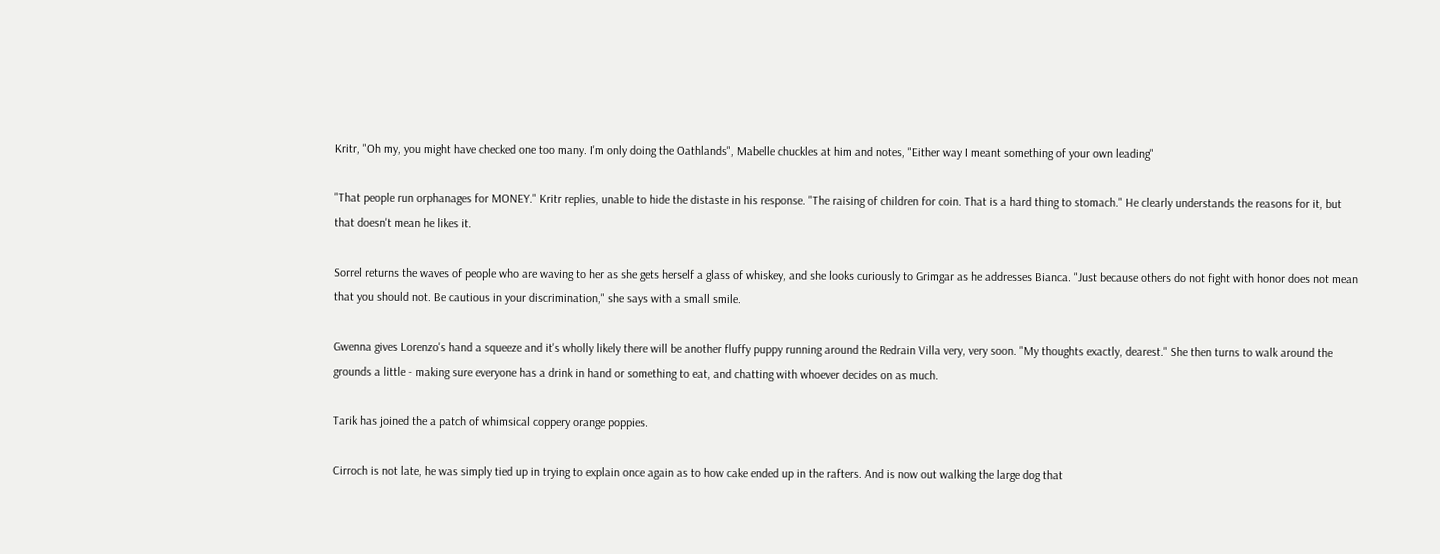Kritr, "Oh my, you might have checked one too many. I'm only doing the Oathlands", Mabelle chuckles at him and notes, "Either way I meant something of your own leading"

"That people run orphanages for MONEY." Kritr replies, unable to hide the distaste in his response. "The raising of children for coin. That is a hard thing to stomach." He clearly understands the reasons for it, but that doesn't mean he likes it.

Sorrel returns the waves of people who are waving to her as she gets herself a glass of whiskey, and she looks curiously to Grimgar as he addresses Bianca. "Just because others do not fight with honor does not mean that you should not. Be cautious in your discrimination," she says with a small smile.

Gwenna gives Lorenzo's hand a squeeze and it's wholly likely there will be another fluffy puppy running around the Redrain Villa very, very soon. "My thoughts exactly, dearest." She then turns to walk around the grounds a little - making sure everyone has a drink in hand or something to eat, and chatting with whoever decides on as much.

Tarik has joined the a patch of whimsical coppery orange poppies.

Cirroch is not late, he was simply tied up in trying to explain once again as to how cake ended up in the rafters. And is now out walking the large dog that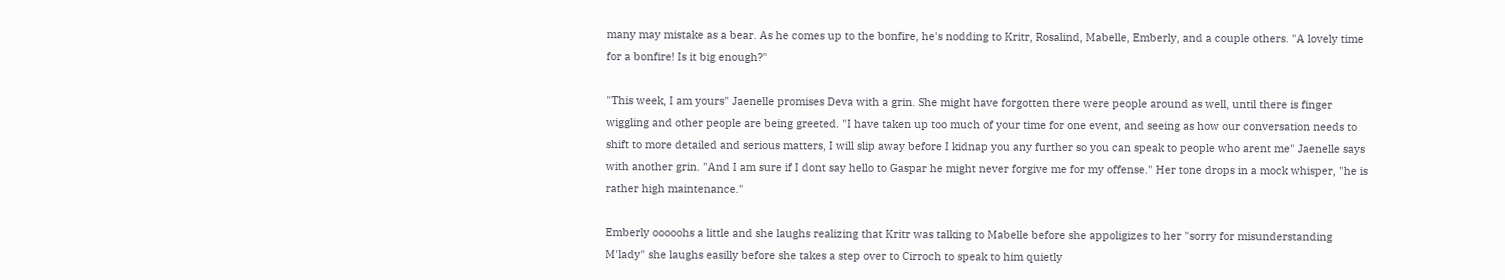many may mistake as a bear. As he comes up to the bonfire, he's nodding to Kritr, Rosalind, Mabelle, Emberly, and a couple others. "A lovely time for a bonfire! Is it big enough?"

"This week, I am yours" Jaenelle promises Deva with a grin. She might have forgotten there were people around as well, until there is finger wiggling and other people are being greeted. "I have taken up too much of your time for one event, and seeing as how our conversation needs to shift to more detailed and serious matters, I will slip away before I kidnap you any further so you can speak to people who arent me" Jaenelle says with another grin. "And I am sure if I dont say hello to Gaspar he might never forgive me for my offense." Her tone drops in a mock whisper, "he is rather high maintenance."

Emberly ooooohs a little and she laughs realizing that Kritr was talking to Mabelle before she appoligizes to her "sorry for misunderstanding M'lady" she laughs easilly before she takes a step over to Cirroch to speak to him quietly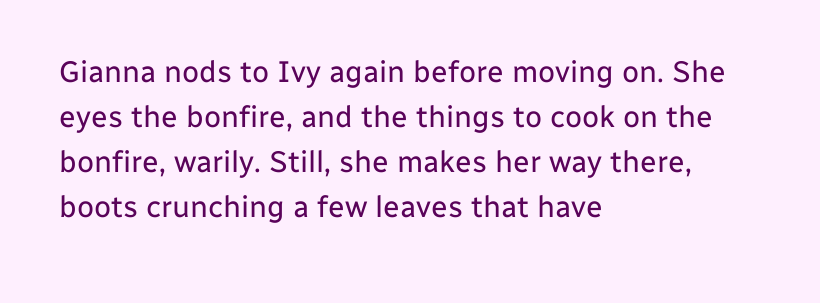Gianna nods to Ivy again before moving on. She eyes the bonfire, and the things to cook on the bonfire, warily. Still, she makes her way there, boots crunching a few leaves that have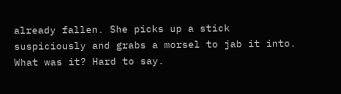already fallen. She picks up a stick suspiciously and grabs a morsel to jab it into. What was it? Hard to say.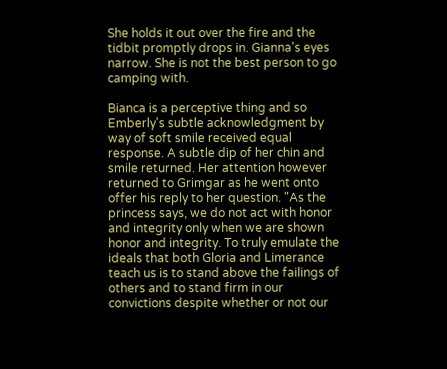She holds it out over the fire and the tidbit promptly drops in. Gianna's eyes narrow. She is not the best person to go camping with.

Bianca is a perceptive thing and so Emberly's subtle acknowledgment by way of soft smile received equal response. A subtle dip of her chin and smile returned. Her attention however returned to Grimgar as he went onto offer his reply to her question. "As the princess says, we do not act with honor and integrity only when we are shown honor and integrity. To truly emulate the ideals that both Gloria and Limerance teach us is to stand above the failings of others and to stand firm in our convictions despite whether or not our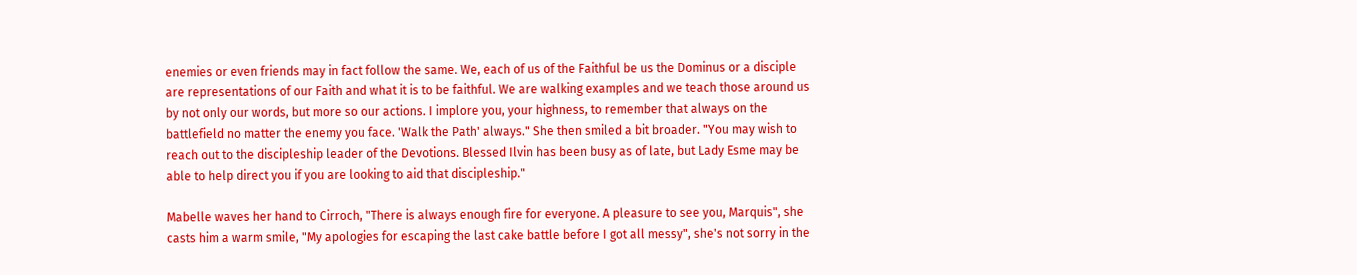enemies or even friends may in fact follow the same. We, each of us of the Faithful be us the Dominus or a disciple are representations of our Faith and what it is to be faithful. We are walking examples and we teach those around us by not only our words, but more so our actions. I implore you, your highness, to remember that always on the battlefield no matter the enemy you face. 'Walk the Path' always." She then smiled a bit broader. "You may wish to reach out to the discipleship leader of the Devotions. Blessed Ilvin has been busy as of late, but Lady Esme may be able to help direct you if you are looking to aid that discipleship."

Mabelle waves her hand to Cirroch, "There is always enough fire for everyone. A pleasure to see you, Marquis", she casts him a warm smile, "My apologies for escaping the last cake battle before I got all messy", she's not sorry in the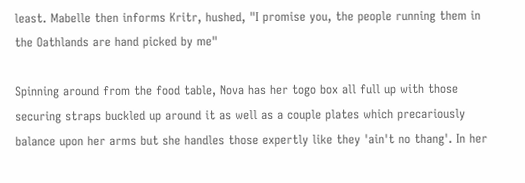least. Mabelle then informs Kritr, hushed, "I promise you, the people running them in the Oathlands are hand picked by me"

Spinning around from the food table, Nova has her togo box all full up with those securing straps buckled up around it as well as a couple plates which precariously balance upon her arms but she handles those expertly like they 'ain't no thang'. In her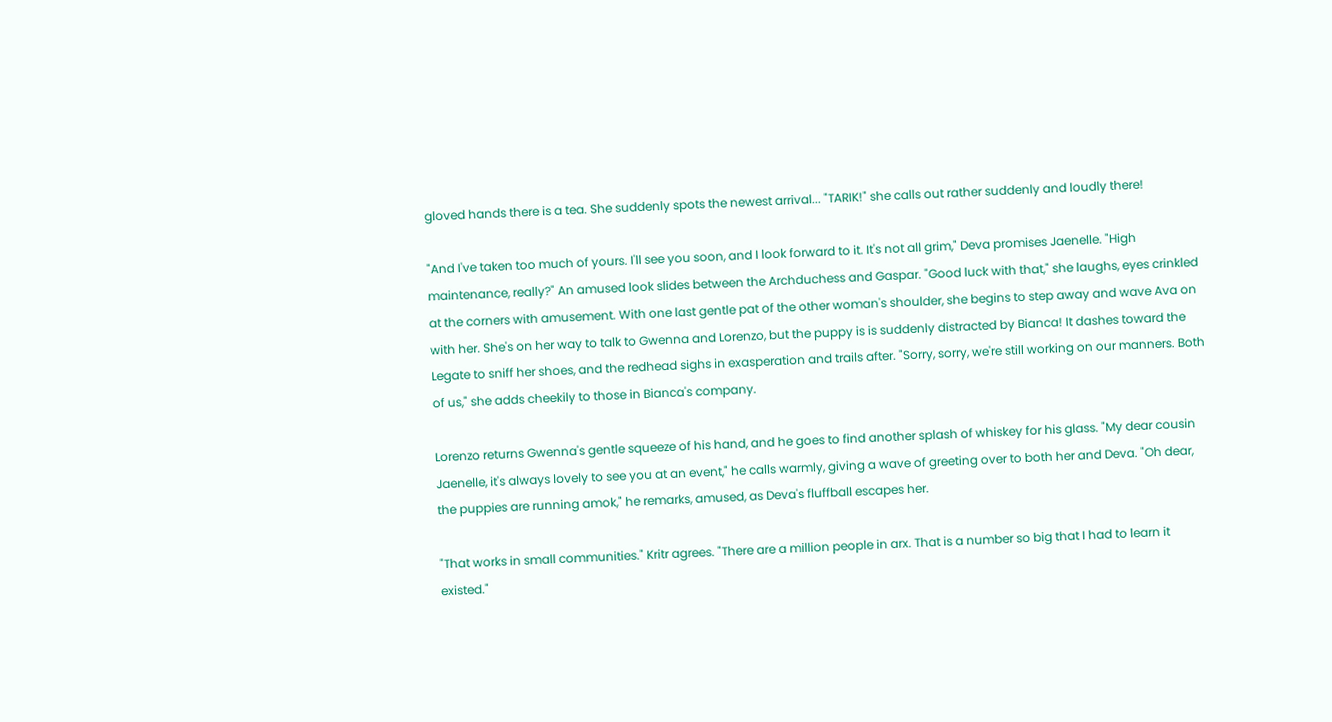gloved hands there is a tea. She suddenly spots the newest arrival... "TARIK!" she calls out rather suddenly and loudly there!

"And I've taken too much of yours. I'll see you soon, and I look forward to it. It's not all grim," Deva promises Jaenelle. "High maintenance, really?" An amused look slides between the Archduchess and Gaspar. "Good luck with that," she laughs, eyes crinkled at the corners with amusement. With one last gentle pat of the other woman's shoulder, she begins to step away and wave Ava on with her. She's on her way to talk to Gwenna and Lorenzo, but the puppy is is suddenly distracted by Bianca! It dashes toward the Legate to sniff her shoes, and the redhead sighs in exasperation and trails after. "Sorry, sorry, we're still working on our manners. Both of us," she adds cheekily to those in Bianca's company.

Lorenzo returns Gwenna's gentle squeeze of his hand, and he goes to find another splash of whiskey for his glass. "My dear cousin Jaenelle, it's always lovely to see you at an event," he calls warmly, giving a wave of greeting over to both her and Deva. "Oh dear, the puppies are running amok," he remarks, amused, as Deva's fluffball escapes her.

"That works in small communities." Kritr agrees. "There are a million people in arx. That is a number so big that I had to learn it existed."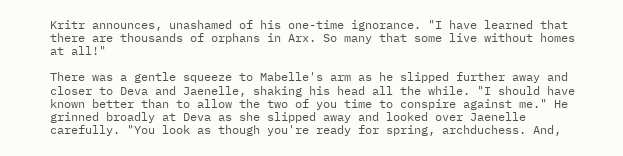Kritr announces, unashamed of his one-time ignorance. "I have learned that there are thousands of orphans in Arx. So many that some live without homes at all!"

There was a gentle squeeze to Mabelle's arm as he slipped further away and closer to Deva and Jaenelle, shaking his head all the while. "I should have known better than to allow the two of you time to conspire against me." He grinned broadly at Deva as she slipped away and looked over Jaenelle carefully. "You look as though you're ready for spring, archduchess. And,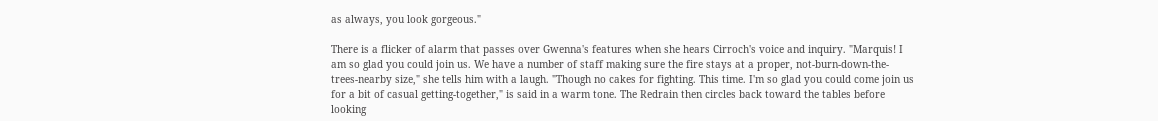as always, you look gorgeous."

There is a flicker of alarm that passes over Gwenna's features when she hears Cirroch's voice and inquiry. "Marquis! I am so glad you could join us. We have a number of staff making sure the fire stays at a proper, not-burn-down-the-trees-nearby size," she tells him with a laugh. "Though no cakes for fighting. This time. I'm so glad you could come join us for a bit of casual getting-together," is said in a warm tone. The Redrain then circles back toward the tables before looking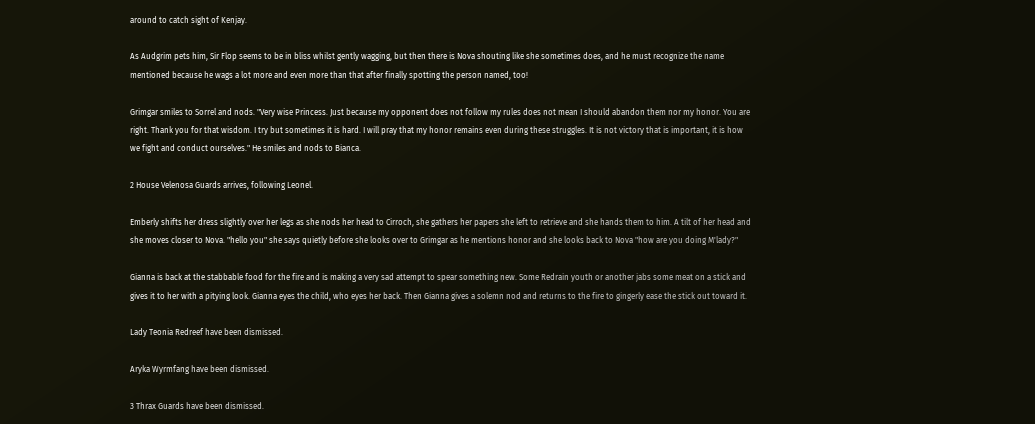around to catch sight of Kenjay.

As Audgrim pets him, Sir Flop seems to be in bliss whilst gently wagging, but then there is Nova shouting like she sometimes does, and he must recognize the name mentioned because he wags a lot more and even more than that after finally spotting the person named, too!

Grimgar smiles to Sorrel and nods. "Very wise Princess. Just because my opponent does not follow my rules does not mean I should abandon them nor my honor. You are right. Thank you for that wisdom. I try but sometimes it is hard. I will pray that my honor remains even during these struggles. It is not victory that is important, it is how we fight and conduct ourselves." He smiles and nods to Bianca.

2 House Velenosa Guards arrives, following Leonel.

Emberly shifts her dress slightly over her legs as she nods her head to Cirroch, she gathers her papers she left to retrieve and she hands them to him. A tilt of her head and she moves closer to Nova. "hello you" she says quietly before she looks over to Grimgar as he mentions honor and she looks back to Nova "how are you doing M'lady?"

Gianna is back at the stabbable food for the fire and is making a very sad attempt to spear something new. Some Redrain youth or another jabs some meat on a stick and gives it to her with a pitying look. Gianna eyes the child, who eyes her back. Then Gianna gives a solemn nod and returns to the fire to gingerly ease the stick out toward it.

Lady Teonia Redreef have been dismissed.

Aryka Wyrmfang have been dismissed.

3 Thrax Guards have been dismissed.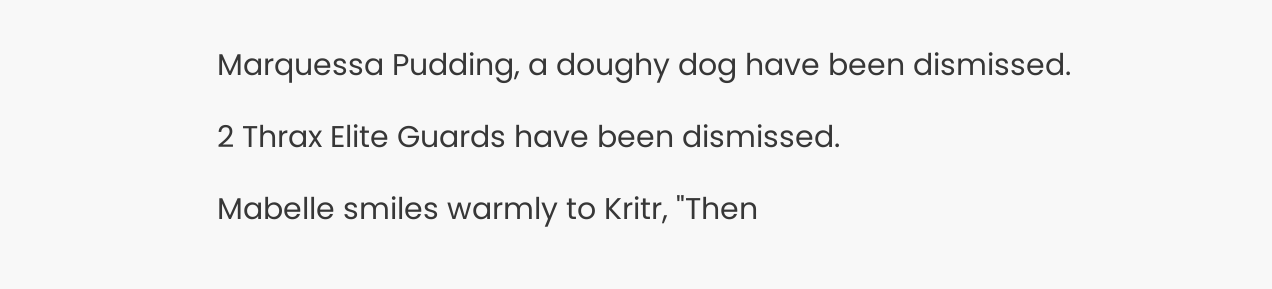Marquessa Pudding, a doughy dog have been dismissed.

2 Thrax Elite Guards have been dismissed.

Mabelle smiles warmly to Kritr, "Then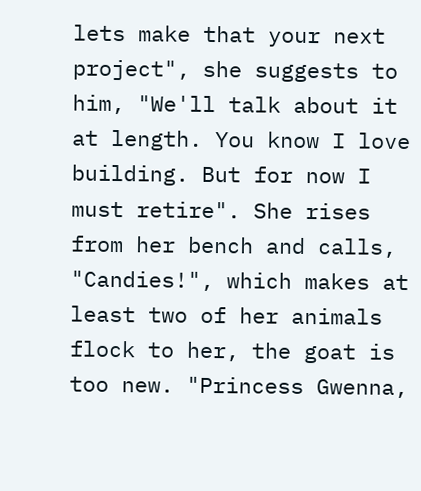lets make that your next project", she suggests to him, "We'll talk about it at length. You know I love building. But for now I must retire". She rises from her bench and calls, "Candies!", which makes at least two of her animals flock to her, the goat is too new. "Princess Gwenna,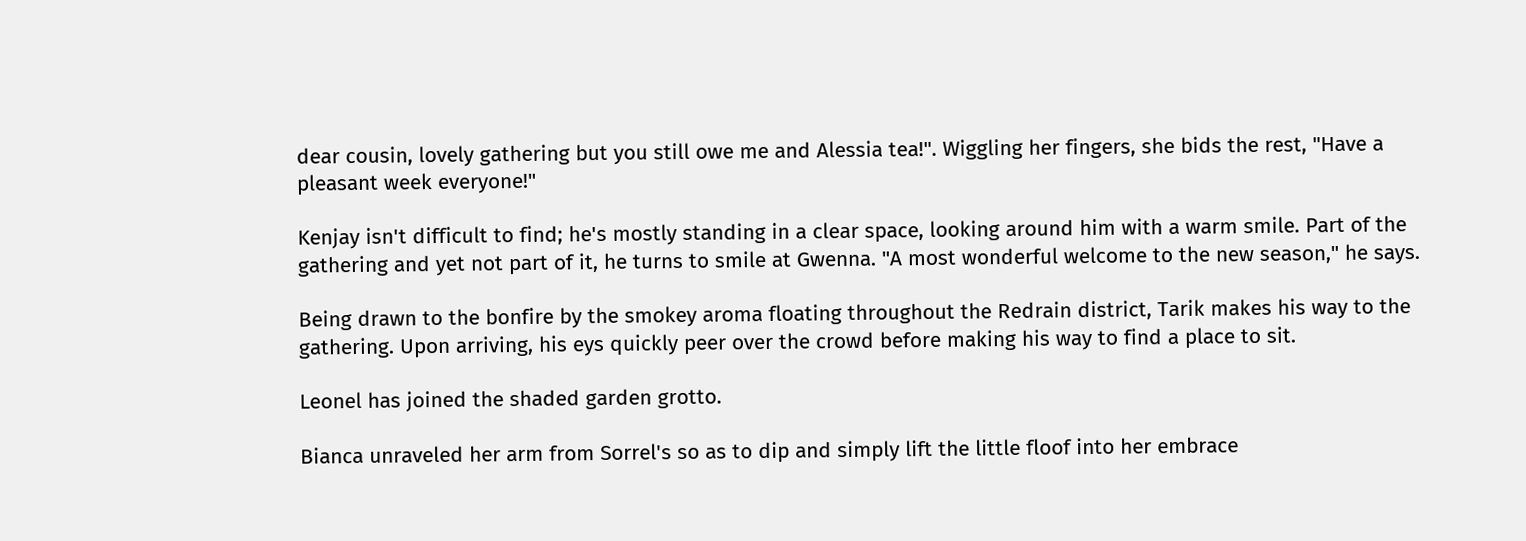dear cousin, lovely gathering but you still owe me and Alessia tea!". Wiggling her fingers, she bids the rest, "Have a pleasant week everyone!"

Kenjay isn't difficult to find; he's mostly standing in a clear space, looking around him with a warm smile. Part of the gathering and yet not part of it, he turns to smile at Gwenna. "A most wonderful welcome to the new season," he says.

Being drawn to the bonfire by the smokey aroma floating throughout the Redrain district, Tarik makes his way to the gathering. Upon arriving, his eys quickly peer over the crowd before making his way to find a place to sit.

Leonel has joined the shaded garden grotto.

Bianca unraveled her arm from Sorrel's so as to dip and simply lift the little floof into her embrace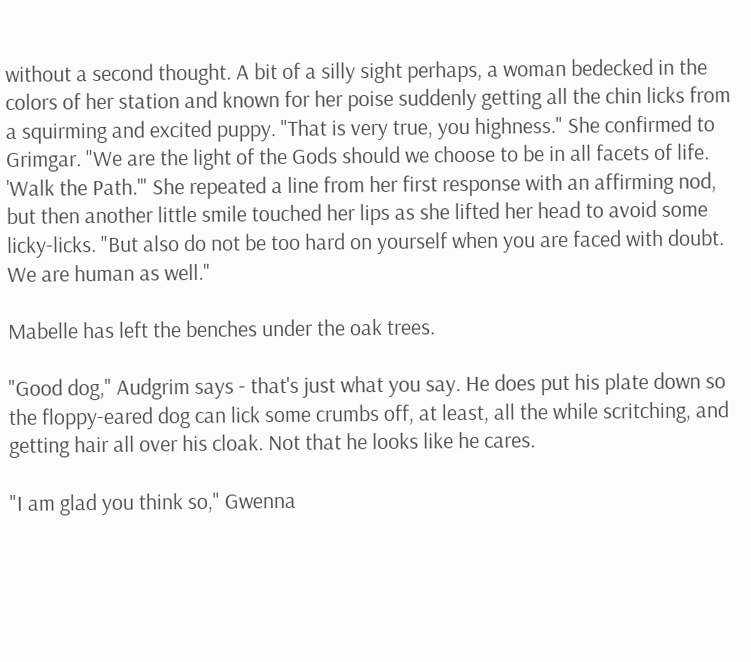without a second thought. A bit of a silly sight perhaps, a woman bedecked in the colors of her station and known for her poise suddenly getting all the chin licks from a squirming and excited puppy. "That is very true, you highness." She confirmed to Grimgar. "We are the light of the Gods should we choose to be in all facets of life. 'Walk the Path.'" She repeated a line from her first response with an affirming nod, but then another little smile touched her lips as she lifted her head to avoid some licky-licks. "But also do not be too hard on yourself when you are faced with doubt. We are human as well."

Mabelle has left the benches under the oak trees.

"Good dog," Audgrim says - that's just what you say. He does put his plate down so the floppy-eared dog can lick some crumbs off, at least, all the while scritching, and getting hair all over his cloak. Not that he looks like he cares.

"I am glad you think so," Gwenna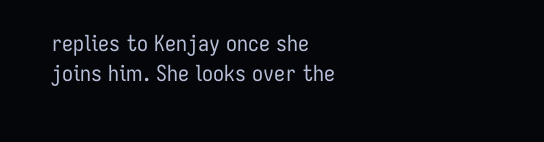replies to Kenjay once she joins him. She looks over the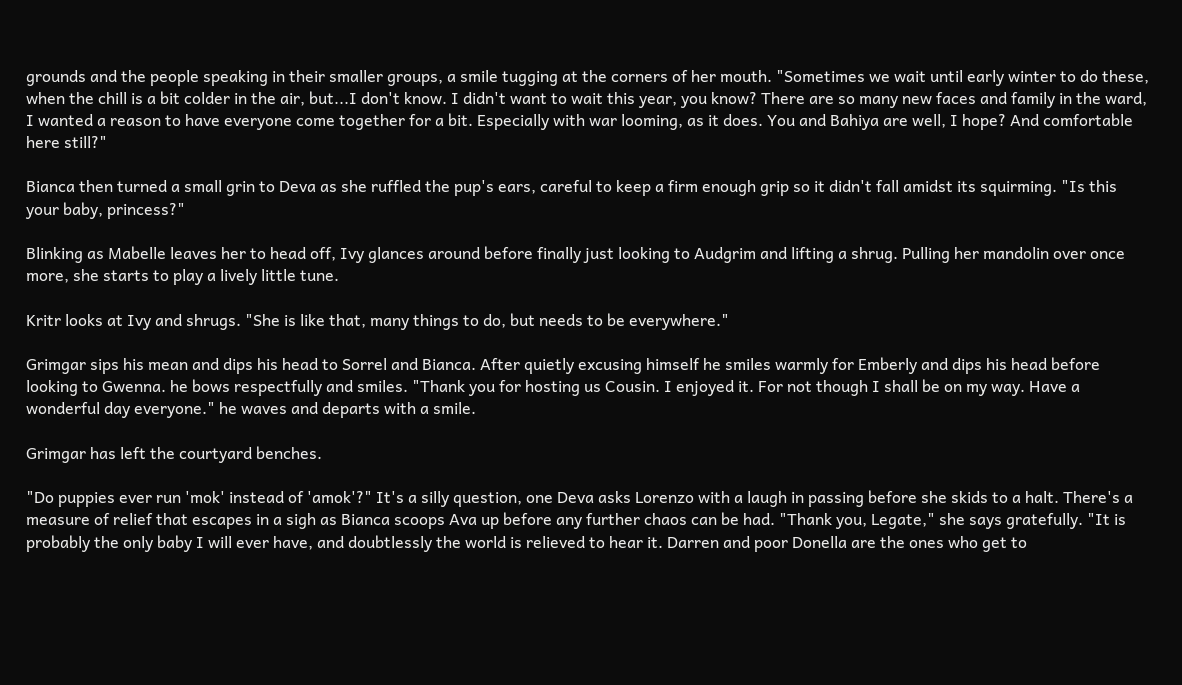grounds and the people speaking in their smaller groups, a smile tugging at the corners of her mouth. "Sometimes we wait until early winter to do these, when the chill is a bit colder in the air, but...I don't know. I didn't want to wait this year, you know? There are so many new faces and family in the ward, I wanted a reason to have everyone come together for a bit. Especially with war looming, as it does. You and Bahiya are well, I hope? And comfortable here still?"

Bianca then turned a small grin to Deva as she ruffled the pup's ears, careful to keep a firm enough grip so it didn't fall amidst its squirming. "Is this your baby, princess?"

Blinking as Mabelle leaves her to head off, Ivy glances around before finally just looking to Audgrim and lifting a shrug. Pulling her mandolin over once more, she starts to play a lively little tune.

Kritr looks at Ivy and shrugs. "She is like that, many things to do, but needs to be everywhere."

Grimgar sips his mean and dips his head to Sorrel and Bianca. After quietly excusing himself he smiles warmly for Emberly and dips his head before looking to Gwenna. he bows respectfully and smiles. "Thank you for hosting us Cousin. I enjoyed it. For not though I shall be on my way. Have a wonderful day everyone." he waves and departs with a smile.

Grimgar has left the courtyard benches.

"Do puppies ever run 'mok' instead of 'amok'?" It's a silly question, one Deva asks Lorenzo with a laugh in passing before she skids to a halt. There's a measure of relief that escapes in a sigh as Bianca scoops Ava up before any further chaos can be had. "Thank you, Legate," she says gratefully. "It is probably the only baby I will ever have, and doubtlessly the world is relieved to hear it. Darren and poor Donella are the ones who get to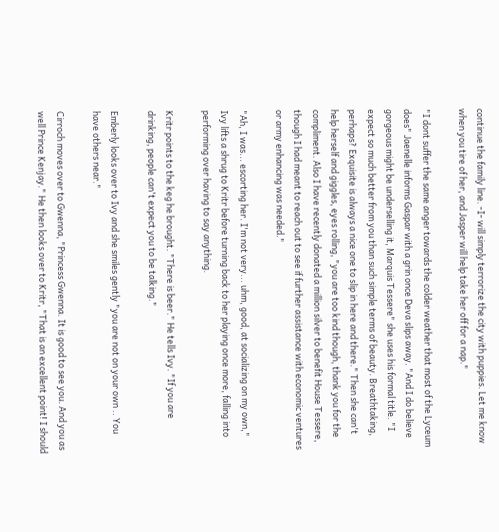continue the family line. -I- will simply terrorize the city with puppies. Let me know when you tire of her, and Jasper will help take her off for a nap."

"I dont suffer the same anger towards the colder weather that most of the Lyceum does" Jaenelle informs Gaspar with a grin once Deva slips away. "And I do believe gorgeous might be underselling it, Marquis Tessere" she uses his formal title. "I expect so much better from you than such simple terms of beauty. Breathtaking, perhaps? Exquisite is always a nice one to slip in here and there." Then she can't help herself and giggles, eyes rolling, "you are too kind though, thank you for the compliment. Also I have recently donated a million silver to benefit House Tessere, though I had meant to reach out to see if further assistance with economic ventures or army enhancing was needed."

"Ah, I was... escorting her. I'm not very... uhm, good, at socializing on my own," Ivy lifts a shrug to Kritr before turning back to her playing once more, falling into performing over having to say anything.

Kritr points to the keg he brought. "There is beer." He tells Ivy. "If you are drinking, people can't expect you to be talking."

Emberly looks over to Ivy and she smiles gently "you are not on your own .. You have others near."

Cirroch moves over to Gwenna, "Princess Gwenna. It is good to see you. And you as well Prince Kenjay." He then looks over to Kritr, "That is an excellent point! I should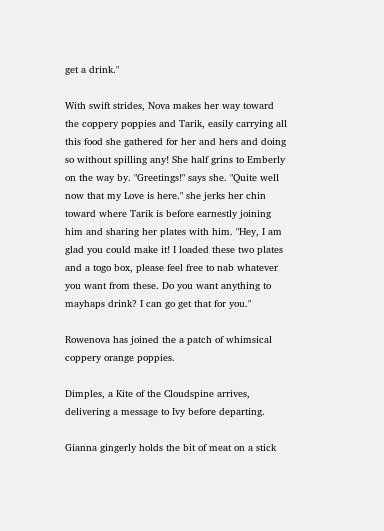get a drink."

With swift strides, Nova makes her way toward the coppery poppies and Tarik, easily carrying all this food she gathered for her and hers and doing so without spilling any! She half grins to Emberly on the way by. "Greetings!" says she. "Quite well now that my Love is here." she jerks her chin toward where Tarik is before earnestly joining him and sharing her plates with him. "Hey, I am glad you could make it! I loaded these two plates and a togo box, please feel free to nab whatever you want from these. Do you want anything to mayhaps drink? I can go get that for you."

Rowenova has joined the a patch of whimsical coppery orange poppies.

Dimples, a Kite of the Cloudspine arrives, delivering a message to Ivy before departing.

Gianna gingerly holds the bit of meat on a stick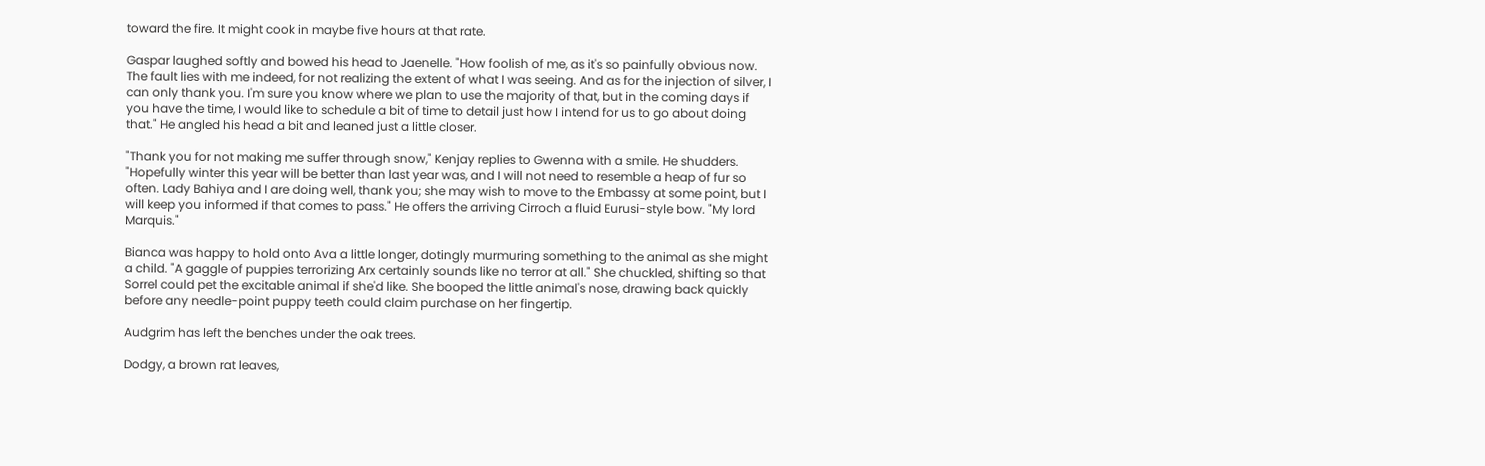toward the fire. It might cook in maybe five hours at that rate.

Gaspar laughed softly and bowed his head to Jaenelle. "How foolish of me, as it's so painfully obvious now. The fault lies with me indeed, for not realizing the extent of what I was seeing. And as for the injection of silver, I can only thank you. I'm sure you know where we plan to use the majority of that, but in the coming days if you have the time, I would like to schedule a bit of time to detail just how I intend for us to go about doing that." He angled his head a bit and leaned just a little closer.

"Thank you for not making me suffer through snow," Kenjay replies to Gwenna with a smile. He shudders. "Hopefully winter this year will be better than last year was, and I will not need to resemble a heap of fur so often. Lady Bahiya and I are doing well, thank you; she may wish to move to the Embassy at some point, but I will keep you informed if that comes to pass." He offers the arriving Cirroch a fluid Eurusi-style bow. "My lord Marquis."

Bianca was happy to hold onto Ava a little longer, dotingly murmuring something to the animal as she might a child. "A gaggle of puppies terrorizing Arx certainly sounds like no terror at all." She chuckled, shifting so that Sorrel could pet the excitable animal if she'd like. She booped the little animal's nose, drawing back quickly before any needle-point puppy teeth could claim purchase on her fingertip.

Audgrim has left the benches under the oak trees.

Dodgy, a brown rat leaves,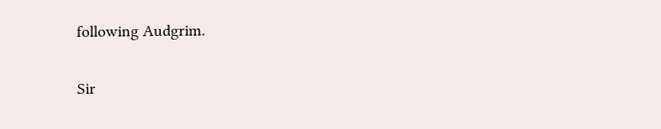following Audgrim.

Sir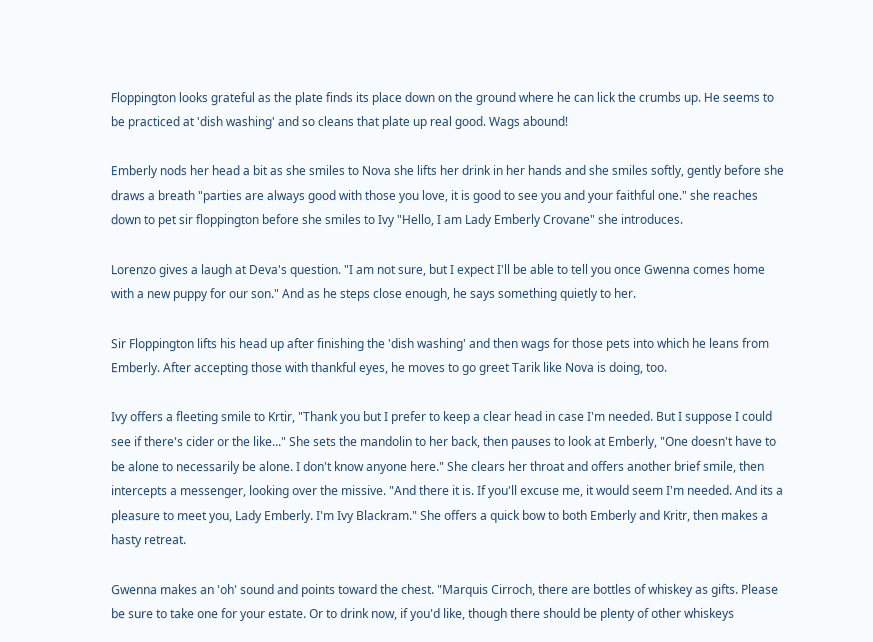Floppington looks grateful as the plate finds its place down on the ground where he can lick the crumbs up. He seems to be practiced at 'dish washing' and so cleans that plate up real good. Wags abound!

Emberly nods her head a bit as she smiles to Nova she lifts her drink in her hands and she smiles softly, gently before she draws a breath "parties are always good with those you love, it is good to see you and your faithful one." she reaches down to pet sir floppington before she smiles to Ivy "Hello, I am Lady Emberly Crovane" she introduces.

Lorenzo gives a laugh at Deva's question. "I am not sure, but I expect I'll be able to tell you once Gwenna comes home with a new puppy for our son." And as he steps close enough, he says something quietly to her.

Sir Floppington lifts his head up after finishing the 'dish washing' and then wags for those pets into which he leans from Emberly. After accepting those with thankful eyes, he moves to go greet Tarik like Nova is doing, too.

Ivy offers a fleeting smile to Krtir, "Thank you but I prefer to keep a clear head in case I'm needed. But I suppose I could see if there's cider or the like..." She sets the mandolin to her back, then pauses to look at Emberly, "One doesn't have to be alone to necessarily be alone. I don't know anyone here." She clears her throat and offers another brief smile, then intercepts a messenger, looking over the missive. "And there it is. If you'll excuse me, it would seem I'm needed. And its a pleasure to meet you, Lady Emberly. I'm Ivy Blackram." She offers a quick bow to both Emberly and Kritr, then makes a hasty retreat.

Gwenna makes an 'oh' sound and points toward the chest. "Marquis Cirroch, there are bottles of whiskey as gifts. Please be sure to take one for your estate. Or to drink now, if you'd like, though there should be plenty of other whiskeys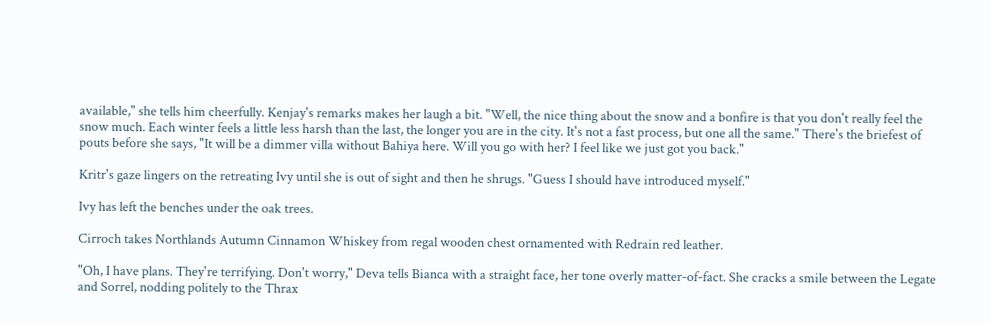available," she tells him cheerfully. Kenjay's remarks makes her laugh a bit. "Well, the nice thing about the snow and a bonfire is that you don't really feel the snow much. Each winter feels a little less harsh than the last, the longer you are in the city. It's not a fast process, but one all the same." There's the briefest of pouts before she says, "It will be a dimmer villa without Bahiya here. Will you go with her? I feel like we just got you back."

Kritr's gaze lingers on the retreating Ivy until she is out of sight and then he shrugs. "Guess I should have introduced myself."

Ivy has left the benches under the oak trees.

Cirroch takes Northlands Autumn Cinnamon Whiskey from regal wooden chest ornamented with Redrain red leather.

"Oh, I have plans. They're terrifying. Don't worry," Deva tells Bianca with a straight face, her tone overly matter-of-fact. She cracks a smile between the Legate and Sorrel, nodding politely to the Thrax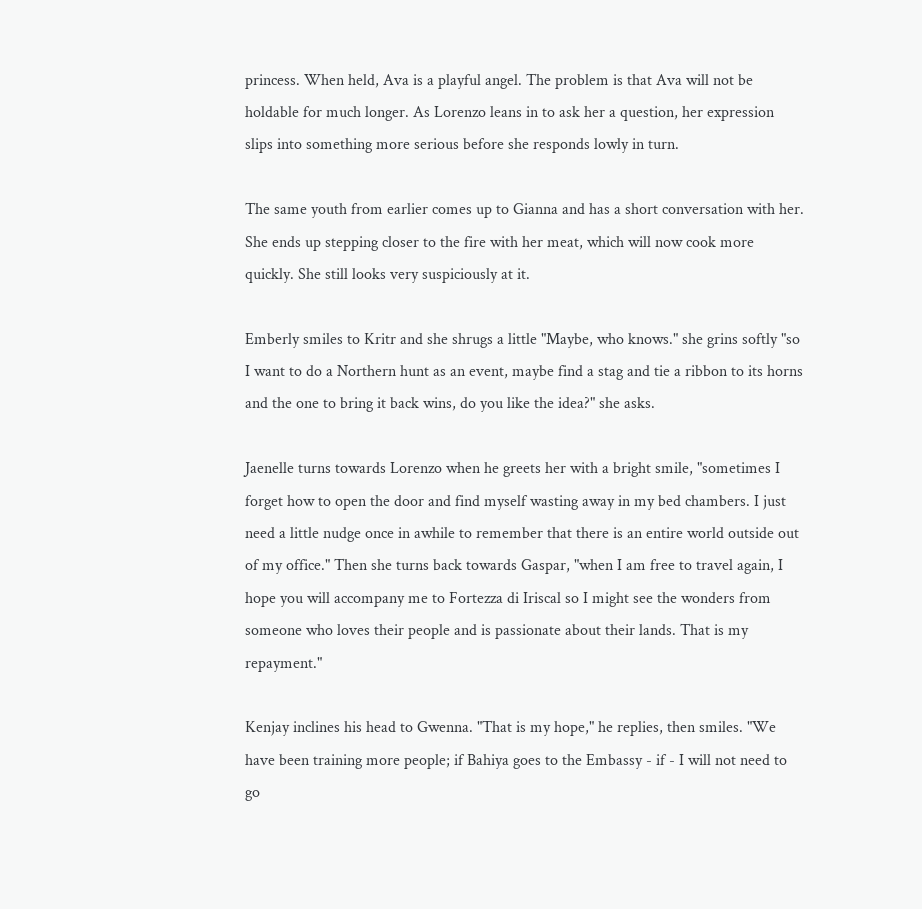princess. When held, Ava is a playful angel. The problem is that Ava will not be holdable for much longer. As Lorenzo leans in to ask her a question, her expression slips into something more serious before she responds lowly in turn.

The same youth from earlier comes up to Gianna and has a short conversation with her. She ends up stepping closer to the fire with her meat, which will now cook more quickly. She still looks very suspiciously at it.

Emberly smiles to Kritr and she shrugs a little "Maybe, who knows." she grins softly "so I want to do a Northern hunt as an event, maybe find a stag and tie a ribbon to its horns and the one to bring it back wins, do you like the idea?" she asks.

Jaenelle turns towards Lorenzo when he greets her with a bright smile, "sometimes I forget how to open the door and find myself wasting away in my bed chambers. I just need a little nudge once in awhile to remember that there is an entire world outside out of my office." Then she turns back towards Gaspar, "when I am free to travel again, I hope you will accompany me to Fortezza di Iriscal so I might see the wonders from someone who loves their people and is passionate about their lands. That is my repayment."

Kenjay inclines his head to Gwenna. "That is my hope," he replies, then smiles. "We have been training more people; if Bahiya goes to the Embassy - if - I will not need to go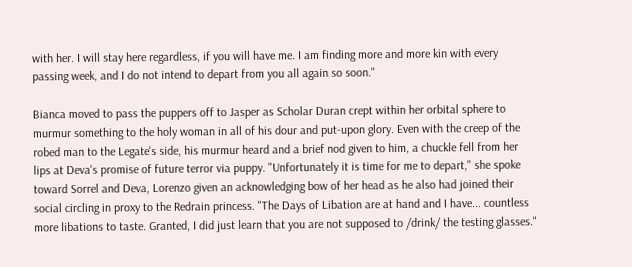with her. I will stay here regardless, if you will have me. I am finding more and more kin with every passing week, and I do not intend to depart from you all again so soon."

Bianca moved to pass the puppers off to Jasper as Scholar Duran crept within her orbital sphere to murmur something to the holy woman in all of his dour and put-upon glory. Even with the creep of the robed man to the Legate's side, his murmur heard and a brief nod given to him, a chuckle fell from her lips at Deva's promise of future terror via puppy. "Unfortunately it is time for me to depart," she spoke toward Sorrel and Deva, Lorenzo given an acknowledging bow of her head as he also had joined their social circling in proxy to the Redrain princess. "The Days of Libation are at hand and I have... countless more libations to taste. Granted, I did just learn that you are not supposed to /drink/ the testing glasses."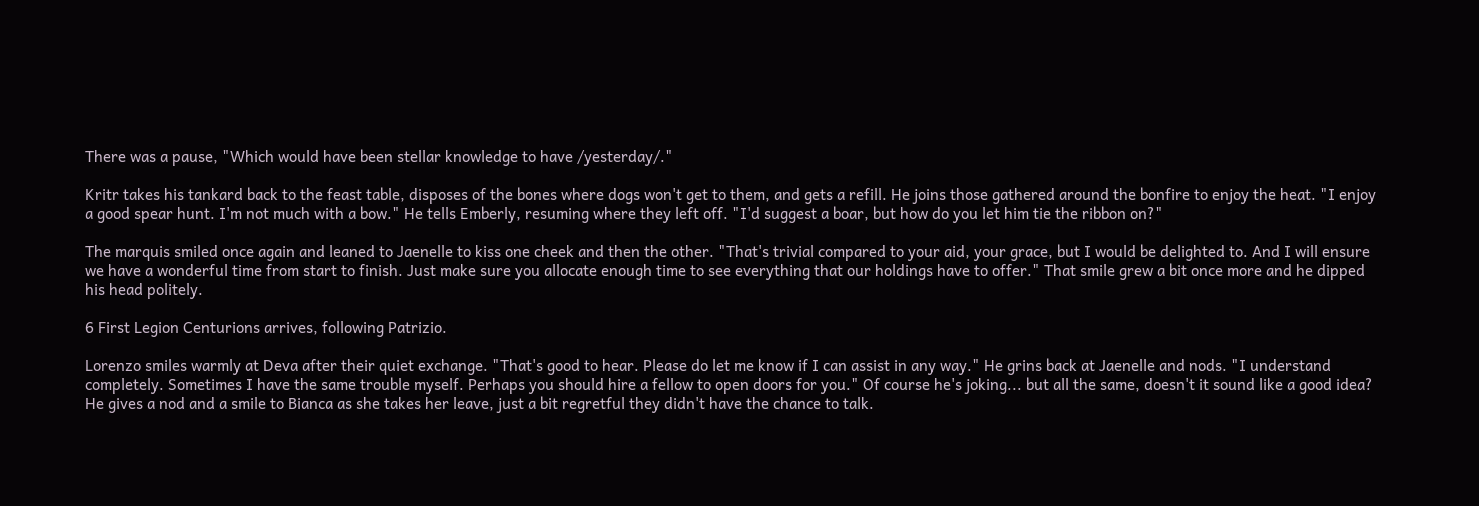There was a pause, "Which would have been stellar knowledge to have /yesterday/."

Kritr takes his tankard back to the feast table, disposes of the bones where dogs won't get to them, and gets a refill. He joins those gathered around the bonfire to enjoy the heat. "I enjoy a good spear hunt. I'm not much with a bow." He tells Emberly, resuming where they left off. "I'd suggest a boar, but how do you let him tie the ribbon on?"

The marquis smiled once again and leaned to Jaenelle to kiss one cheek and then the other. "That's trivial compared to your aid, your grace, but I would be delighted to. And I will ensure we have a wonderful time from start to finish. Just make sure you allocate enough time to see everything that our holdings have to offer." That smile grew a bit once more and he dipped his head politely.

6 First Legion Centurions arrives, following Patrizio.

Lorenzo smiles warmly at Deva after their quiet exchange. "That's good to hear. Please do let me know if I can assist in any way." He grins back at Jaenelle and nods. "I understand completely. Sometimes I have the same trouble myself. Perhaps you should hire a fellow to open doors for you." Of course he's joking... but all the same, doesn't it sound like a good idea? He gives a nod and a smile to Bianca as she takes her leave, just a bit regretful they didn't have the chance to talk.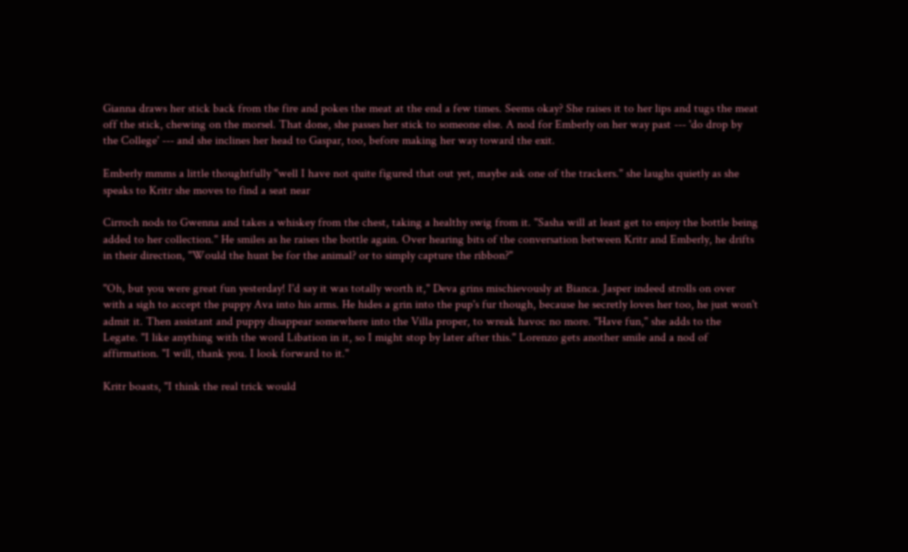Gianna draws her stick back from the fire and pokes the meat at the end a few times. Seems okay? She raises it to her lips and tugs the meat off the stick, chewing on the morsel. That done, she passes her stick to someone else. A nod for Emberly on her way past --- 'do drop by the College' --- and she inclines her head to Gaspar, too, before making her way toward the exit.

Emberly mmms a little thoughtfully "well I have not quite figured that out yet, maybe ask one of the trackers." she laughs quietly as she speaks to Kritr she moves to find a seat near

Cirroch nods to Gwenna and takes a whiskey from the chest, taking a healthy swig from it. "Sasha will at least get to enjoy the bottle being added to her collection." He smiles as he raises the bottle again. Over hearing bits of the conversation between Kritr and Emberly, he drifts in their direction, "Would the hunt be for the animal? or to simply capture the ribbon?"

"Oh, but you were great fun yesterday! I'd say it was totally worth it," Deva grins mischievously at Bianca. Jasper indeed strolls on over with a sigh to accept the puppy Ava into his arms. He hides a grin into the pup's fur though, because he secretly loves her too, he just won't admit it. Then assistant and puppy disappear somewhere into the Villa proper, to wreak havoc no more. "Have fun," she adds to the Legate. "I like anything with the word Libation in it, so I might stop by later after this." Lorenzo gets another smile and a nod of affirmation. "I will, thank you. I look forward to it."

Kritr boasts, "I think the real trick would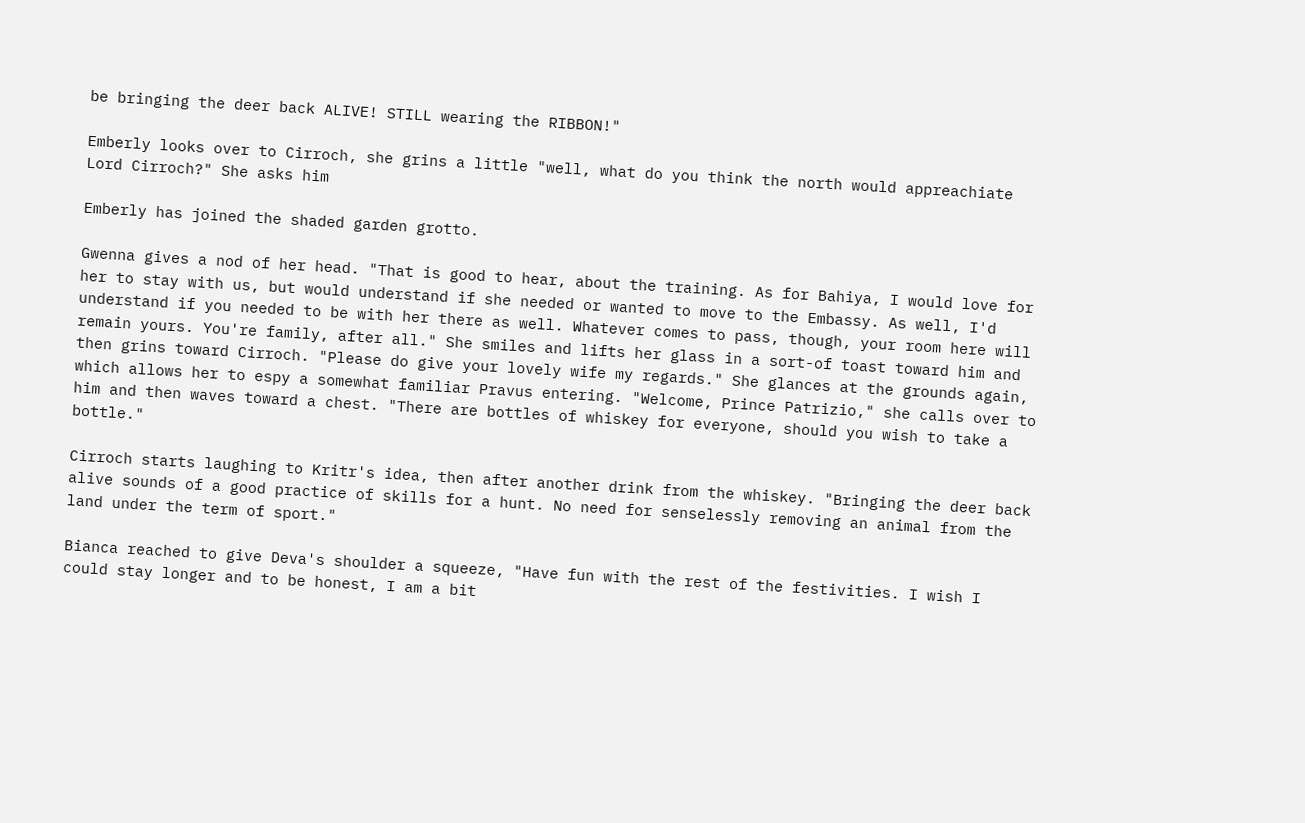be bringing the deer back ALIVE! STILL wearing the RIBBON!"

Emberly looks over to Cirroch, she grins a little "well, what do you think the north would appreachiate Lord Cirroch?" She asks him

Emberly has joined the shaded garden grotto.

Gwenna gives a nod of her head. "That is good to hear, about the training. As for Bahiya, I would love for her to stay with us, but would understand if she needed or wanted to move to the Embassy. As well, I'd understand if you needed to be with her there as well. Whatever comes to pass, though, your room here will remain yours. You're family, after all." She smiles and lifts her glass in a sort-of toast toward him and then grins toward Cirroch. "Please do give your lovely wife my regards." She glances at the grounds again, which allows her to espy a somewhat familiar Pravus entering. "Welcome, Prince Patrizio," she calls over to him and then waves toward a chest. "There are bottles of whiskey for everyone, should you wish to take a bottle."

Cirroch starts laughing to Kritr's idea, then after another drink from the whiskey. "Bringing the deer back alive sounds of a good practice of skills for a hunt. No need for senselessly removing an animal from the land under the term of sport."

Bianca reached to give Deva's shoulder a squeeze, "Have fun with the rest of the festivities. I wish I could stay longer and to be honest, I am a bit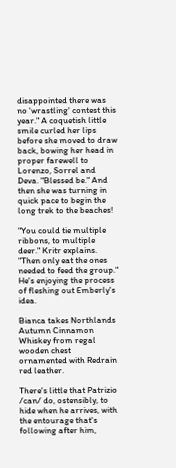disappointed there was no 'wrastling' contest this year." A coquetish little smile curled her lips before she moved to draw back, bowing her head in proper farewell to Lorenzo, Sorrel and Deva. "Blessed be." And then she was turning in quick pace to begin the long trek to the beaches!

"You could tie multiple ribbons, to multiple deer." Kritr explains. "Then only eat the ones needed to feed the group." He's enjoying the process of fleshing out Emberly's idea.

Bianca takes Northlands Autumn Cinnamon Whiskey from regal wooden chest ornamented with Redrain red leather.

There's little that Patrizio /can/ do, ostensibly, to hide when he arrives, with the entourage that's following after him,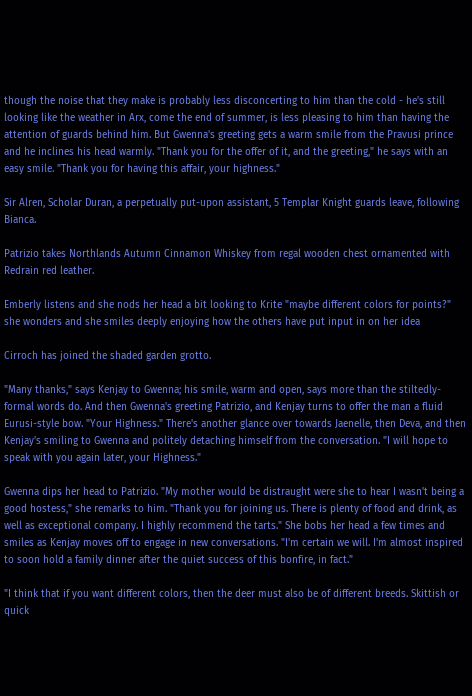though the noise that they make is probably less disconcerting to him than the cold - he's still looking like the weather in Arx, come the end of summer, is less pleasing to him than having the attention of guards behind him. But Gwenna's greeting gets a warm smile from the Pravusi prince and he inclines his head warmly. "Thank you for the offer of it, and the greeting," he says with an easy smile. "Thank you for having this affair, your highness."

Sir Alren, Scholar Duran, a perpetually put-upon assistant, 5 Templar Knight guards leave, following Bianca.

Patrizio takes Northlands Autumn Cinnamon Whiskey from regal wooden chest ornamented with Redrain red leather.

Emberly listens and she nods her head a bit looking to Krite "maybe different colors for points?" she wonders and she smiles deeply enjoying how the others have put input in on her idea

Cirroch has joined the shaded garden grotto.

"Many thanks," says Kenjay to Gwenna; his smile, warm and open, says more than the stiltedly-formal words do. And then Gwenna's greeting Patrizio, and Kenjay turns to offer the man a fluid Eurusi-style bow. "Your Highness." There's another glance over towards Jaenelle, then Deva, and then Kenjay's smiling to Gwenna and politely detaching himself from the conversation. "I will hope to speak with you again later, your Highness."

Gwenna dips her head to Patrizio. "My mother would be distraught were she to hear I wasn't being a good hostess," she remarks to him. "Thank you for joining us. There is plenty of food and drink, as well as exceptional company. I highly recommend the tarts." She bobs her head a few times and smiles as Kenjay moves off to engage in new conversations. "I'm certain we will. I'm almost inspired to soon hold a family dinner after the quiet success of this bonfire, in fact."

"I think that if you want different colors, then the deer must also be of different breeds. Skittish or quick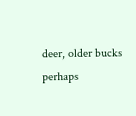deer, older bucks perhaps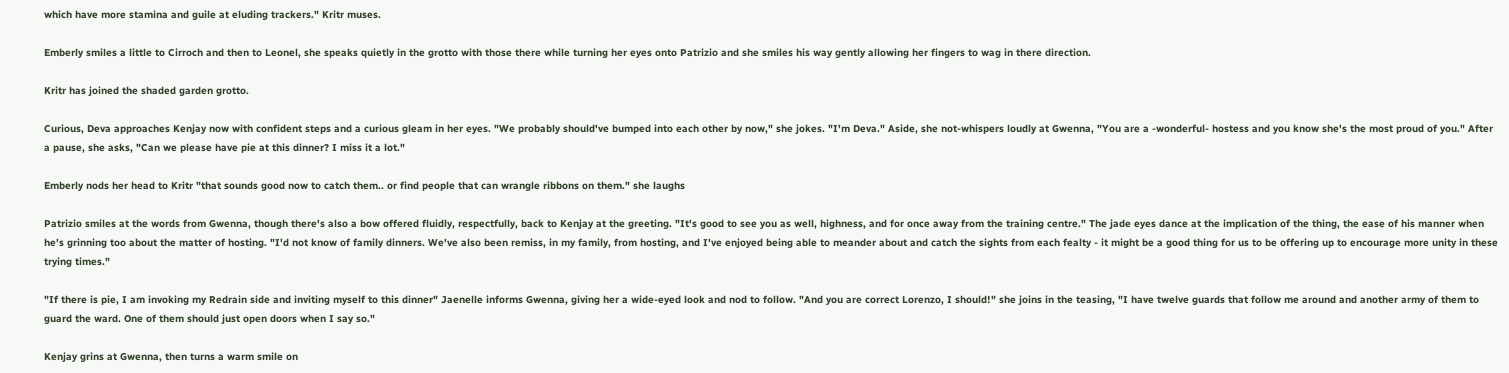which have more stamina and guile at eluding trackers." Kritr muses.

Emberly smiles a little to Cirroch and then to Leonel, she speaks quietly in the grotto with those there while turning her eyes onto Patrizio and she smiles his way gently allowing her fingers to wag in there direction.

Kritr has joined the shaded garden grotto.

Curious, Deva approaches Kenjay now with confident steps and a curious gleam in her eyes. "We probably should've bumped into each other by now," she jokes. "I'm Deva." Aside, she not-whispers loudly at Gwenna, "You are a -wonderful- hostess and you know she's the most proud of you." After a pause, she asks, "Can we please have pie at this dinner? I miss it a lot."

Emberly nods her head to Kritr "that sounds good now to catch them.. or find people that can wrangle ribbons on them." she laughs

Patrizio smiles at the words from Gwenna, though there's also a bow offered fluidly, respectfully, back to Kenjay at the greeting. "It's good to see you as well, highness, and for once away from the training centre." The jade eyes dance at the implication of the thing, the ease of his manner when he's grinning too about the matter of hosting. "I'd not know of family dinners. We've also been remiss, in my family, from hosting, and I've enjoyed being able to meander about and catch the sights from each fealty - it might be a good thing for us to be offering up to encourage more unity in these trying times."

"If there is pie, I am invoking my Redrain side and inviting myself to this dinner" Jaenelle informs Gwenna, giving her a wide-eyed look and nod to follow. "And you are correct Lorenzo, I should!" she joins in the teasing, "I have twelve guards that follow me around and another army of them to guard the ward. One of them should just open doors when I say so."

Kenjay grins at Gwenna, then turns a warm smile on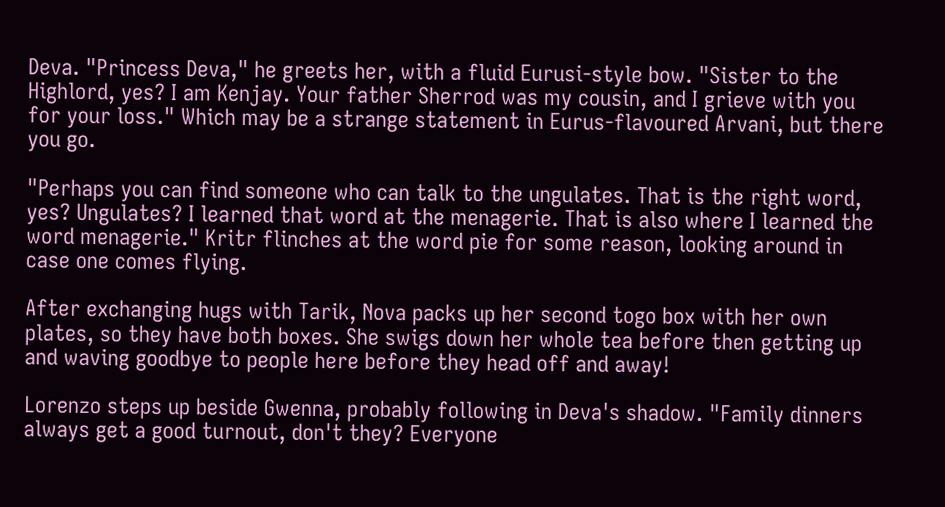Deva. "Princess Deva," he greets her, with a fluid Eurusi-style bow. "Sister to the Highlord, yes? I am Kenjay. Your father Sherrod was my cousin, and I grieve with you for your loss." Which may be a strange statement in Eurus-flavoured Arvani, but there you go.

"Perhaps you can find someone who can talk to the ungulates. That is the right word, yes? Ungulates? I learned that word at the menagerie. That is also where I learned the word menagerie." Kritr flinches at the word pie for some reason, looking around in case one comes flying.

After exchanging hugs with Tarik, Nova packs up her second togo box with her own plates, so they have both boxes. She swigs down her whole tea before then getting up and waving goodbye to people here before they head off and away!

Lorenzo steps up beside Gwenna, probably following in Deva's shadow. "Family dinners always get a good turnout, don't they? Everyone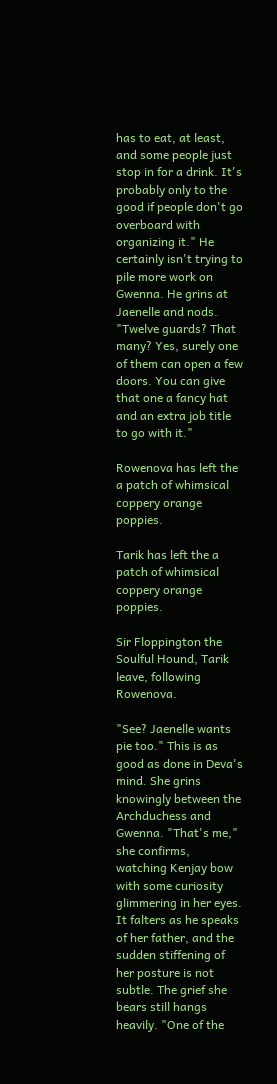has to eat, at least, and some people just stop in for a drink. It's probably only to the good if people don't go overboard with organizing it." He certainly isn't trying to pile more work on Gwenna. He grins at Jaenelle and nods. "Twelve guards? That many? Yes, surely one of them can open a few doors. You can give that one a fancy hat and an extra job title to go with it."

Rowenova has left the a patch of whimsical coppery orange poppies.

Tarik has left the a patch of whimsical coppery orange poppies.

Sir Floppington the Soulful Hound, Tarik leave, following Rowenova.

"See? Jaenelle wants pie too." This is as good as done in Deva's mind. She grins knowingly between the Archduchess and Gwenna. "That's me," she confirms, watching Kenjay bow with some curiosity glimmering in her eyes. It falters as he speaks of her father, and the sudden stiffening of her posture is not subtle. The grief she bears still hangs heavily. "One of the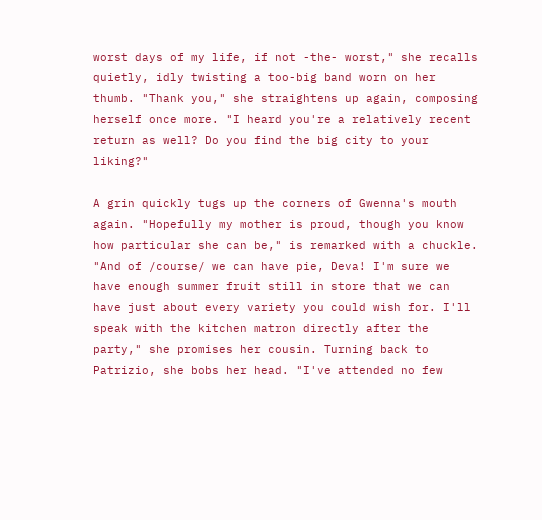worst days of my life, if not -the- worst," she recalls quietly, idly twisting a too-big band worn on her thumb. "Thank you," she straightens up again, composing herself once more. "I heard you're a relatively recent return as well? Do you find the big city to your liking?"

A grin quickly tugs up the corners of Gwenna's mouth again. "Hopefully my mother is proud, though you know how particular she can be," is remarked with a chuckle. "And of /course/ we can have pie, Deva! I'm sure we have enough summer fruit still in store that we can have just about every variety you could wish for. I'll speak with the kitchen matron directly after the party," she promises her cousin. Turning back to Patrizio, she bobs her head. "I've attended no few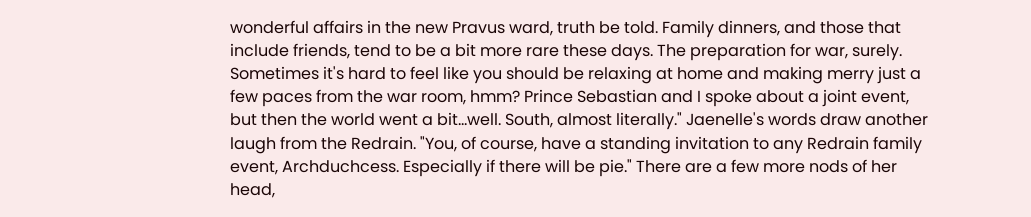wonderful affairs in the new Pravus ward, truth be told. Family dinners, and those that include friends, tend to be a bit more rare these days. The preparation for war, surely. Sometimes it's hard to feel like you should be relaxing at home and making merry just a few paces from the war room, hmm? Prince Sebastian and I spoke about a joint event, but then the world went a bit...well. South, almost literally." Jaenelle's words draw another laugh from the Redrain. "You, of course, have a standing invitation to any Redrain family event, Archduchcess. Especially if there will be pie." There are a few more nods of her head,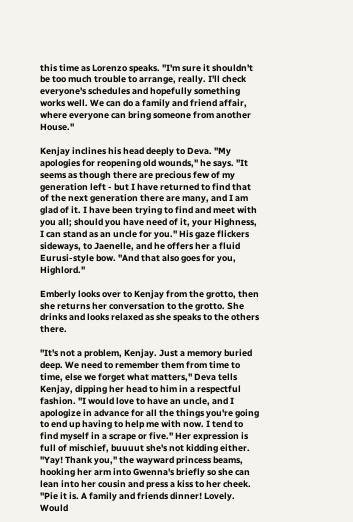this time as Lorenzo speaks. "I'm sure it shouldn't be too much trouble to arrange, really. I'll check everyone's schedules and hopefully something works well. We can do a family and friend affair, where everyone can bring someone from another House."

Kenjay inclines his head deeply to Deva. "My apologies for reopening old wounds," he says. "It seems as though there are precious few of my generation left - but I have returned to find that of the next generation there are many, and I am glad of it. I have been trying to find and meet with you all; should you have need of it, your Highness, I can stand as an uncle for you." His gaze flickers sideways, to Jaenelle, and he offers her a fluid Eurusi-style bow. "And that also goes for you, Highlord."

Emberly looks over to Kenjay from the grotto, then she returns her conversation to the grotto. She drinks and looks relaxed as she speaks to the others there.

"It's not a problem, Kenjay. Just a memory buried deep. We need to remember them from time to time, else we forget what matters," Deva tells Kenjay, dipping her head to him in a respectful fashion. "I would love to have an uncle, and I apologize in advance for all the things you're going to end up having to help me with now. I tend to find myself in a scrape or five." Her expression is full of mischief, buuuut she's not kidding either. "Yay! Thank you," the wayward princess beams, hooking her arm into Gwenna's briefly so she can lean into her cousin and press a kiss to her cheek. "Pie it is. A family and friends dinner! Lovely. Would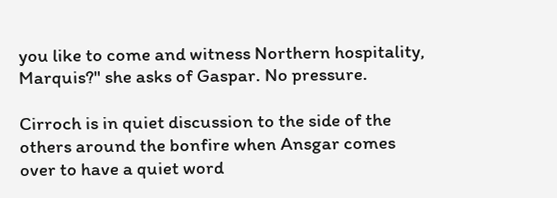you like to come and witness Northern hospitality, Marquis?" she asks of Gaspar. No pressure.

Cirroch is in quiet discussion to the side of the others around the bonfire when Ansgar comes over to have a quiet word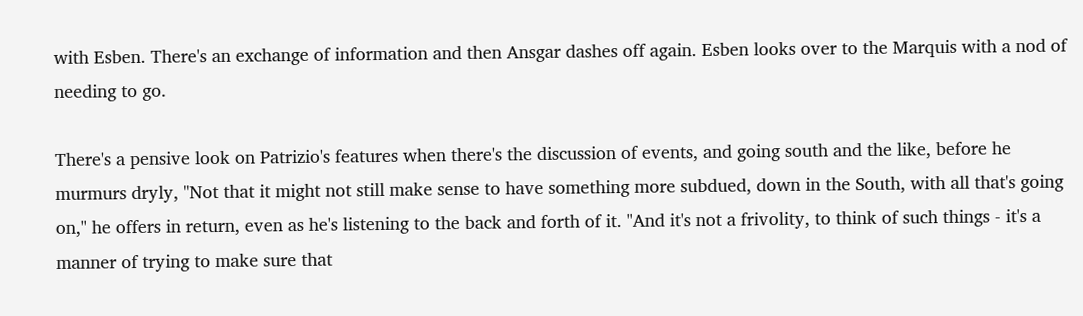with Esben. There's an exchange of information and then Ansgar dashes off again. Esben looks over to the Marquis with a nod of needing to go.

There's a pensive look on Patrizio's features when there's the discussion of events, and going south and the like, before he murmurs dryly, "Not that it might not still make sense to have something more subdued, down in the South, with all that's going on," he offers in return, even as he's listening to the back and forth of it. "And it's not a frivolity, to think of such things - it's a manner of trying to make sure that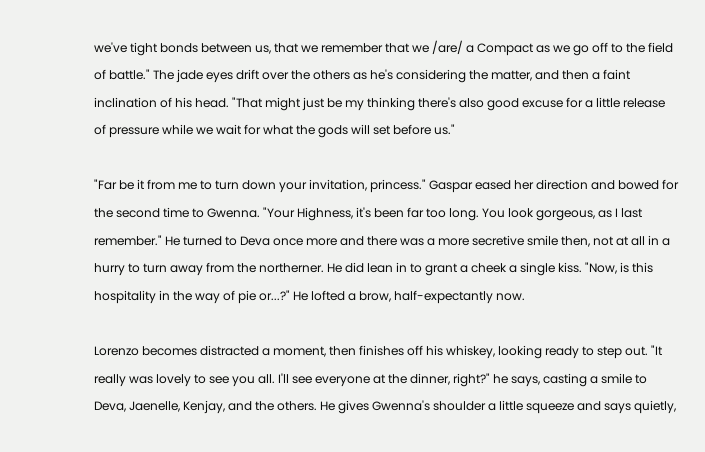we've tight bonds between us, that we remember that we /are/ a Compact as we go off to the field of battle." The jade eyes drift over the others as he's considering the matter, and then a faint inclination of his head. "That might just be my thinking there's also good excuse for a little release of pressure while we wait for what the gods will set before us."

"Far be it from me to turn down your invitation, princess." Gaspar eased her direction and bowed for the second time to Gwenna. "Your Highness, it's been far too long. You look gorgeous, as I last remember." He turned to Deva once more and there was a more secretive smile then, not at all in a hurry to turn away from the northerner. He did lean in to grant a cheek a single kiss. "Now, is this hospitality in the way of pie or...?" He lofted a brow, half-expectantly now.

Lorenzo becomes distracted a moment, then finishes off his whiskey, looking ready to step out. "It really was lovely to see you all. I'll see everyone at the dinner, right?" he says, casting a smile to Deva, Jaenelle, Kenjay, and the others. He gives Gwenna's shoulder a little squeeze and says quietly,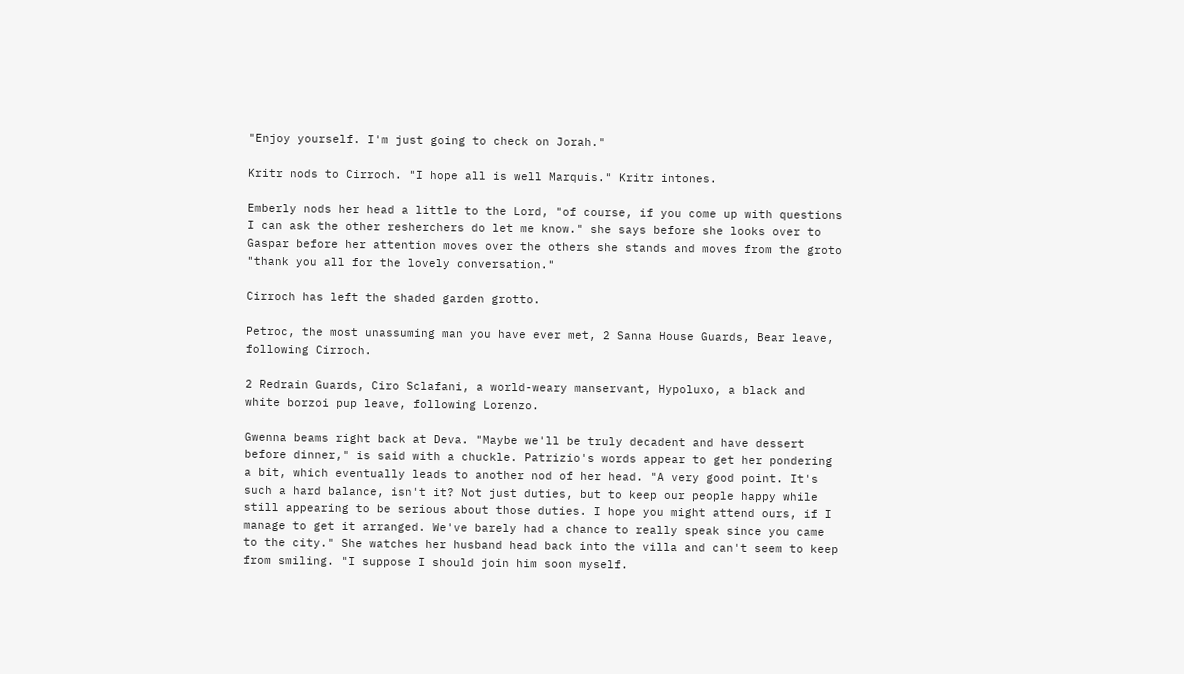"Enjoy yourself. I'm just going to check on Jorah."

Kritr nods to Cirroch. "I hope all is well Marquis." Kritr intones.

Emberly nods her head a little to the Lord, "of course, if you come up with questions I can ask the other resherchers do let me know." she says before she looks over to Gaspar before her attention moves over the others she stands and moves from the groto "thank you all for the lovely conversation."

Cirroch has left the shaded garden grotto.

Petroc, the most unassuming man you have ever met, 2 Sanna House Guards, Bear leave, following Cirroch.

2 Redrain Guards, Ciro Sclafani, a world-weary manservant, Hypoluxo, a black and white borzoi pup leave, following Lorenzo.

Gwenna beams right back at Deva. "Maybe we'll be truly decadent and have dessert before dinner," is said with a chuckle. Patrizio's words appear to get her pondering a bit, which eventually leads to another nod of her head. "A very good point. It's such a hard balance, isn't it? Not just duties, but to keep our people happy while still appearing to be serious about those duties. I hope you might attend ours, if I manage to get it arranged. We've barely had a chance to really speak since you came to the city." She watches her husband head back into the villa and can't seem to keep from smiling. "I suppose I should join him soon myself.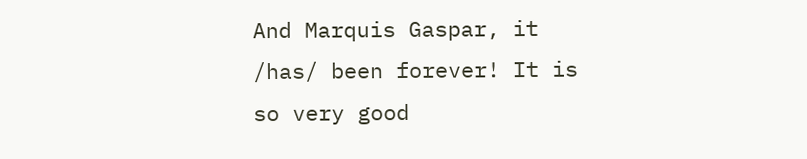And Marquis Gaspar, it /has/ been forever! It is so very good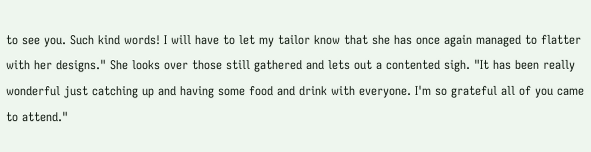to see you. Such kind words! I will have to let my tailor know that she has once again managed to flatter with her designs." She looks over those still gathered and lets out a contented sigh. "It has been really wonderful just catching up and having some food and drink with everyone. I'm so grateful all of you came to attend."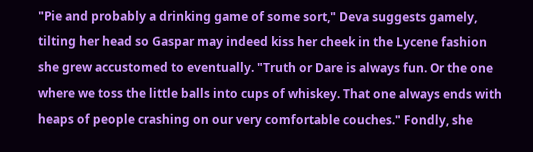"Pie and probably a drinking game of some sort," Deva suggests gamely, tilting her head so Gaspar may indeed kiss her cheek in the Lycene fashion she grew accustomed to eventually. "Truth or Dare is always fun. Or the one where we toss the little balls into cups of whiskey. That one always ends with heaps of people crashing on our very comfortable couches." Fondly, she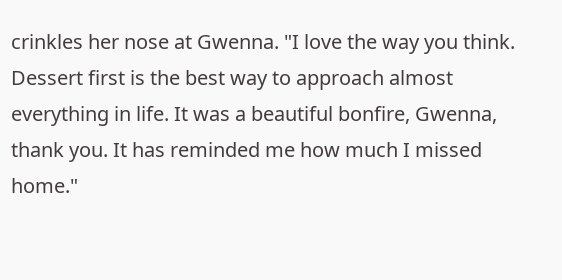crinkles her nose at Gwenna. "I love the way you think. Dessert first is the best way to approach almost everything in life. It was a beautiful bonfire, Gwenna, thank you. It has reminded me how much I missed home."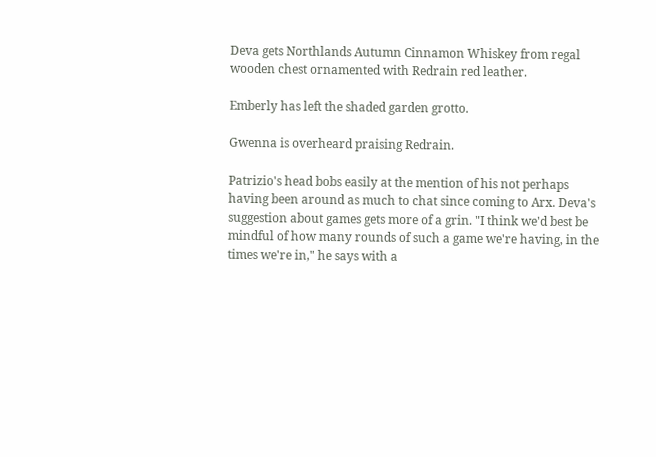Deva gets Northlands Autumn Cinnamon Whiskey from regal wooden chest ornamented with Redrain red leather.

Emberly has left the shaded garden grotto.

Gwenna is overheard praising Redrain.

Patrizio's head bobs easily at the mention of his not perhaps having been around as much to chat since coming to Arx. Deva's suggestion about games gets more of a grin. "I think we'd best be mindful of how many rounds of such a game we're having, in the times we're in," he says with a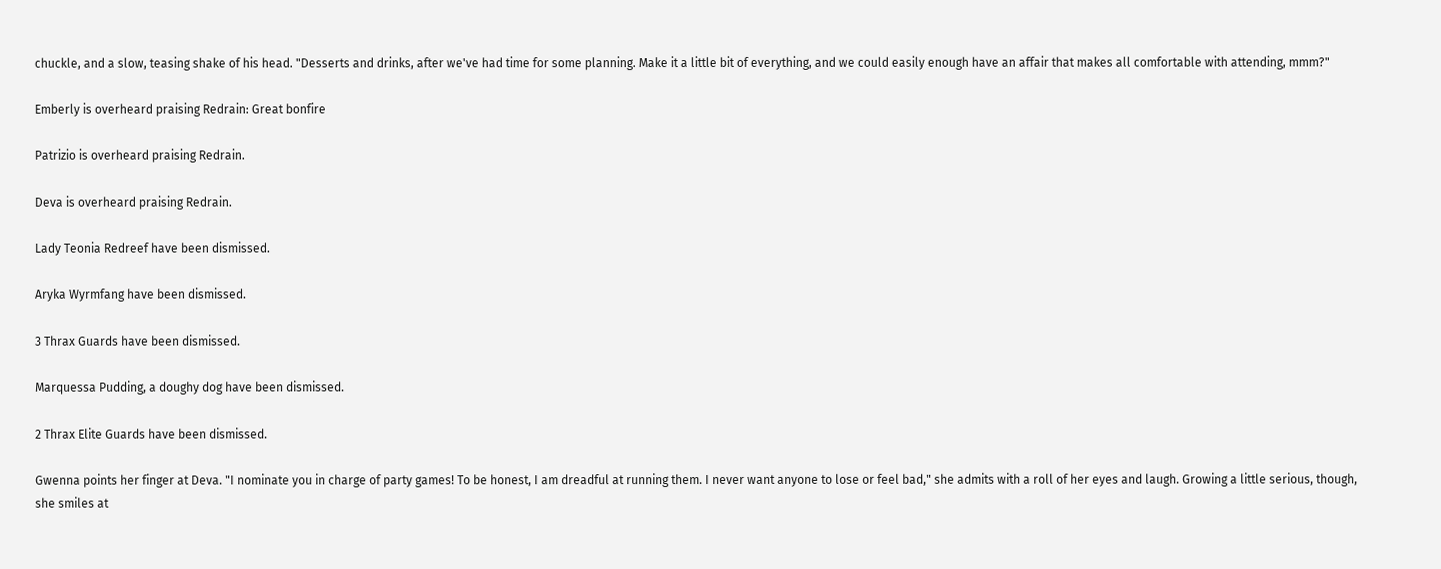chuckle, and a slow, teasing shake of his head. "Desserts and drinks, after we've had time for some planning. Make it a little bit of everything, and we could easily enough have an affair that makes all comfortable with attending, mmm?"

Emberly is overheard praising Redrain: Great bonfire

Patrizio is overheard praising Redrain.

Deva is overheard praising Redrain.

Lady Teonia Redreef have been dismissed.

Aryka Wyrmfang have been dismissed.

3 Thrax Guards have been dismissed.

Marquessa Pudding, a doughy dog have been dismissed.

2 Thrax Elite Guards have been dismissed.

Gwenna points her finger at Deva. "I nominate you in charge of party games! To be honest, I am dreadful at running them. I never want anyone to lose or feel bad," she admits with a roll of her eyes and laugh. Growing a little serious, though, she smiles at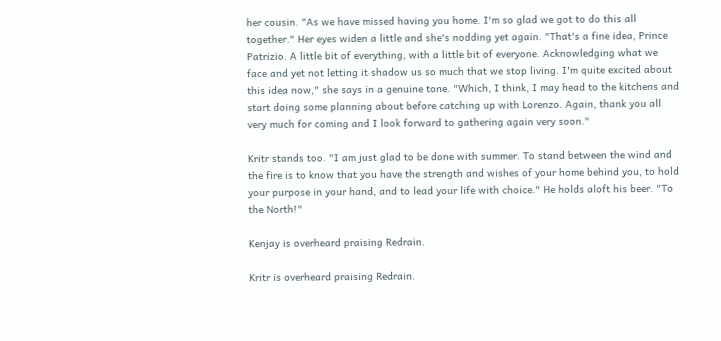her cousin. "As we have missed having you home. I'm so glad we got to do this all together." Her eyes widen a little and she's nodding yet again. "That's a fine idea, Prince Patrizio. A little bit of everything, with a little bit of everyone. Acknowledging what we face and yet not letting it shadow us so much that we stop living. I'm quite excited about this idea now," she says in a genuine tone. "Which, I think, I may head to the kitchens and start doing some planning about before catching up with Lorenzo. Again, thank you all very much for coming and I look forward to gathering again very soon."

Kritr stands too. "I am just glad to be done with summer. To stand between the wind and the fire is to know that you have the strength and wishes of your home behind you, to hold your purpose in your hand, and to lead your life with choice." He holds aloft his beer. "To the North!"

Kenjay is overheard praising Redrain.

Kritr is overheard praising Redrain.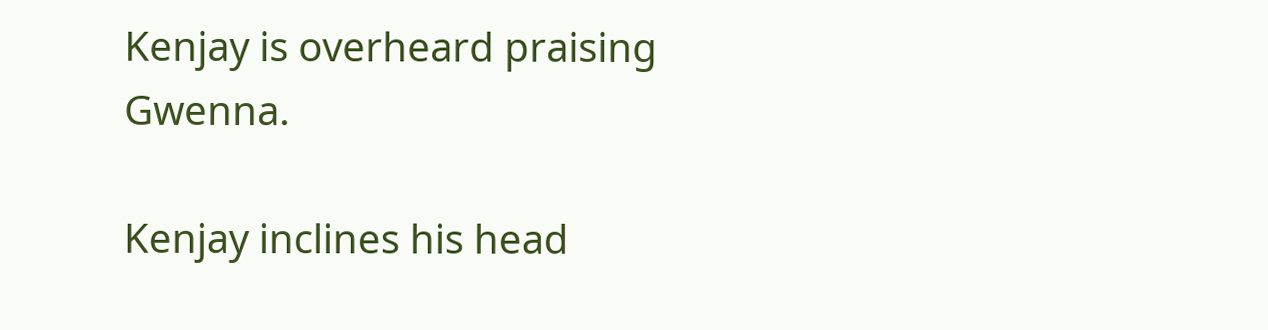Kenjay is overheard praising Gwenna.

Kenjay inclines his head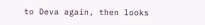to Deva again, then looks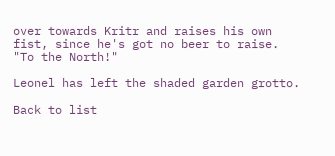over towards Kritr and raises his own fist, since he's got no beer to raise. "To the North!"

Leonel has left the shaded garden grotto.

Back to list